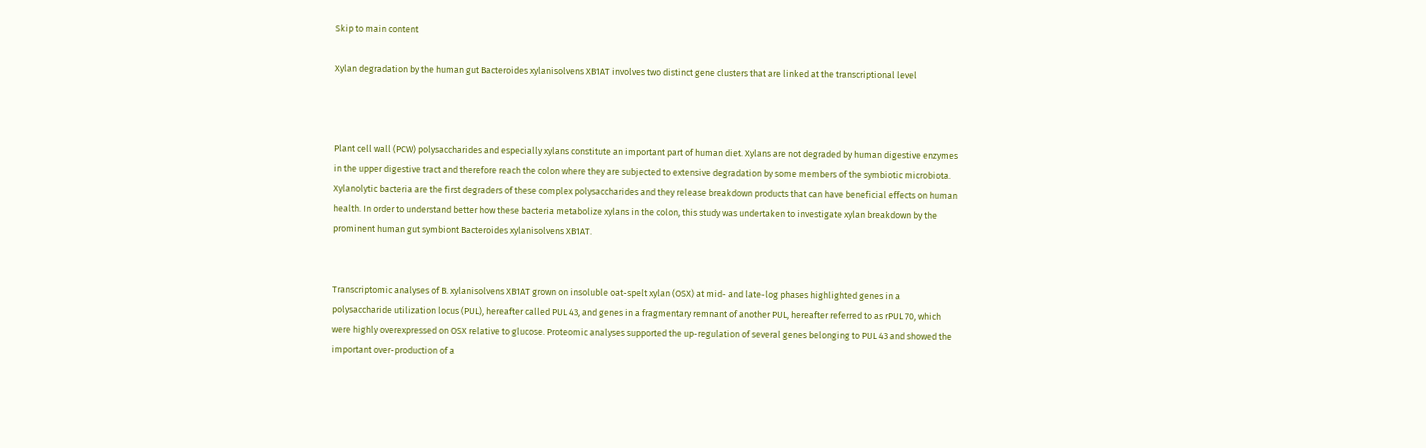Skip to main content

Xylan degradation by the human gut Bacteroides xylanisolvens XB1AT involves two distinct gene clusters that are linked at the transcriptional level



Plant cell wall (PCW) polysaccharides and especially xylans constitute an important part of human diet. Xylans are not degraded by human digestive enzymes in the upper digestive tract and therefore reach the colon where they are subjected to extensive degradation by some members of the symbiotic microbiota. Xylanolytic bacteria are the first degraders of these complex polysaccharides and they release breakdown products that can have beneficial effects on human health. In order to understand better how these bacteria metabolize xylans in the colon, this study was undertaken to investigate xylan breakdown by the prominent human gut symbiont Bacteroides xylanisolvens XB1AT.


Transcriptomic analyses of B. xylanisolvens XB1AT grown on insoluble oat-spelt xylan (OSX) at mid- and late-log phases highlighted genes in a polysaccharide utilization locus (PUL), hereafter called PUL 43, and genes in a fragmentary remnant of another PUL, hereafter referred to as rPUL 70, which were highly overexpressed on OSX relative to glucose. Proteomic analyses supported the up-regulation of several genes belonging to PUL 43 and showed the important over-production of a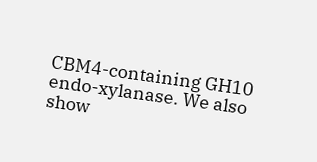CBM4-containing GH10 endo-xylanase. We also show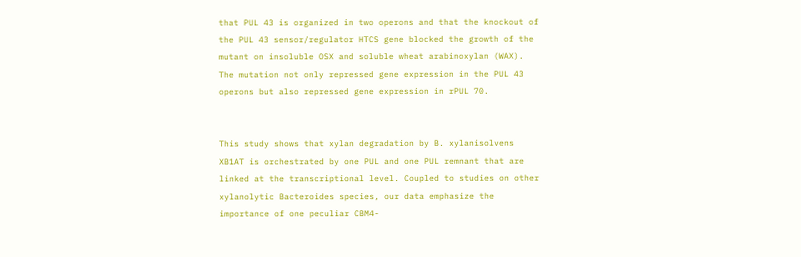that PUL 43 is organized in two operons and that the knockout of the PUL 43 sensor/regulator HTCS gene blocked the growth of the mutant on insoluble OSX and soluble wheat arabinoxylan (WAX). The mutation not only repressed gene expression in the PUL 43 operons but also repressed gene expression in rPUL 70.


This study shows that xylan degradation by B. xylanisolvens XB1AT is orchestrated by one PUL and one PUL remnant that are linked at the transcriptional level. Coupled to studies on other xylanolytic Bacteroides species, our data emphasize the importance of one peculiar CBM4-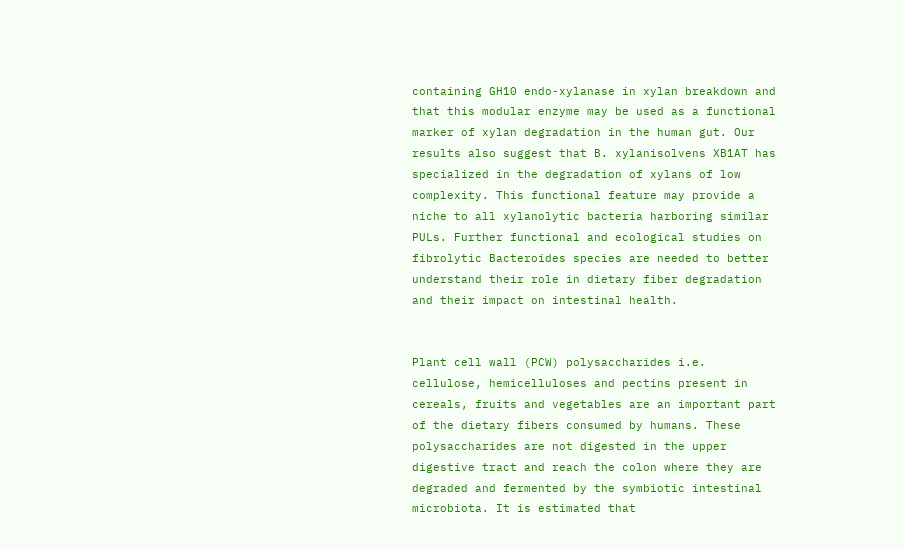containing GH10 endo-xylanase in xylan breakdown and that this modular enzyme may be used as a functional marker of xylan degradation in the human gut. Our results also suggest that B. xylanisolvens XB1AT has specialized in the degradation of xylans of low complexity. This functional feature may provide a niche to all xylanolytic bacteria harboring similar PULs. Further functional and ecological studies on fibrolytic Bacteroides species are needed to better understand their role in dietary fiber degradation and their impact on intestinal health.


Plant cell wall (PCW) polysaccharides i.e. cellulose, hemicelluloses and pectins present in cereals, fruits and vegetables are an important part of the dietary fibers consumed by humans. These polysaccharides are not digested in the upper digestive tract and reach the colon where they are degraded and fermented by the symbiotic intestinal microbiota. It is estimated that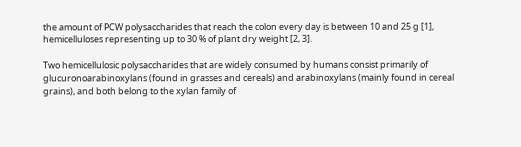the amount of PCW polysaccharides that reach the colon every day is between 10 and 25 g [1], hemicelluloses representing up to 30 % of plant dry weight [2, 3].

Two hemicellulosic polysaccharides that are widely consumed by humans consist primarily of glucuronoarabinoxylans (found in grasses and cereals) and arabinoxylans (mainly found in cereal grains), and both belong to the xylan family of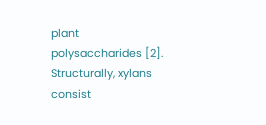plant polysaccharides [2]. Structurally, xylans consist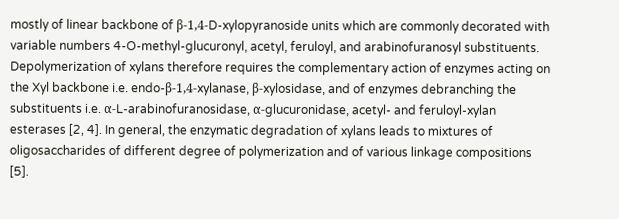mostly of linear backbone of β-1,4-D-xylopyranoside units which are commonly decorated with variable numbers 4-O-methyl-glucuronyl, acetyl, feruloyl, and arabinofuranosyl substituents. Depolymerization of xylans therefore requires the complementary action of enzymes acting on the Xyl backbone i.e. endo-β-1,4-xylanase, β-xylosidase, and of enzymes debranching the substituents i.e. α-L-arabinofuranosidase, α-glucuronidase, acetyl- and feruloyl-xylan esterases [2, 4]. In general, the enzymatic degradation of xylans leads to mixtures of oligosaccharides of different degree of polymerization and of various linkage compositions [5].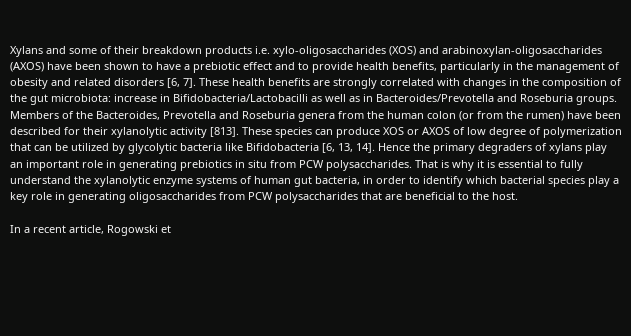Xylans and some of their breakdown products i.e. xylo-oligosaccharides (XOS) and arabinoxylan-oligosaccharides (AXOS) have been shown to have a prebiotic effect and to provide health benefits, particularly in the management of obesity and related disorders [6, 7]. These health benefits are strongly correlated with changes in the composition of the gut microbiota: increase in Bifidobacteria/Lactobacilli as well as in Bacteroides/Prevotella and Roseburia groups. Members of the Bacteroides, Prevotella and Roseburia genera from the human colon (or from the rumen) have been described for their xylanolytic activity [813]. These species can produce XOS or AXOS of low degree of polymerization that can be utilized by glycolytic bacteria like Bifidobacteria [6, 13, 14]. Hence the primary degraders of xylans play an important role in generating prebiotics in situ from PCW polysaccharides. That is why it is essential to fully understand the xylanolytic enzyme systems of human gut bacteria, in order to identify which bacterial species play a key role in generating oligosaccharides from PCW polysaccharides that are beneficial to the host.

In a recent article, Rogowski et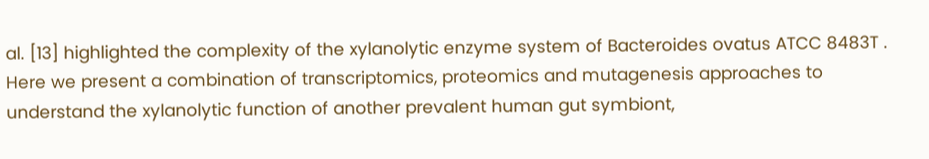al. [13] highlighted the complexity of the xylanolytic enzyme system of Bacteroides ovatus ATCC 8483T . Here we present a combination of transcriptomics, proteomics and mutagenesis approaches to understand the xylanolytic function of another prevalent human gut symbiont,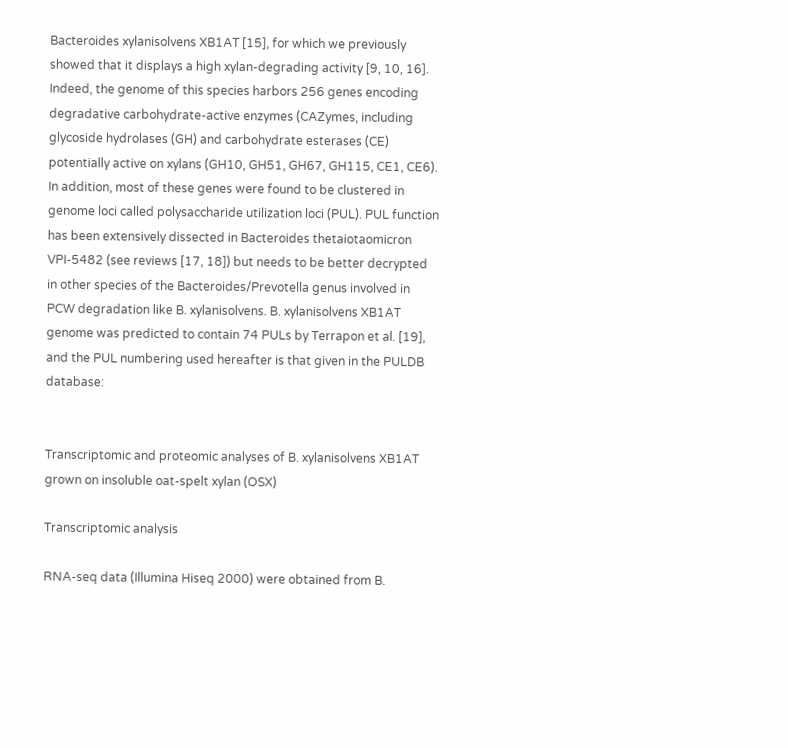Bacteroides xylanisolvens XB1AT [15], for which we previously showed that it displays a high xylan-degrading activity [9, 10, 16]. Indeed, the genome of this species harbors 256 genes encoding degradative carbohydrate-active enzymes (CAZymes, including glycoside hydrolases (GH) and carbohydrate esterases (CE) potentially active on xylans (GH10, GH51, GH67, GH115, CE1, CE6). In addition, most of these genes were found to be clustered in genome loci called polysaccharide utilization loci (PUL). PUL function has been extensively dissected in Bacteroides thetaiotaomicron VPI-5482 (see reviews [17, 18]) but needs to be better decrypted in other species of the Bacteroides/Prevotella genus involved in PCW degradation like B. xylanisolvens. B. xylanisolvens XB1AT genome was predicted to contain 74 PULs by Terrapon et al. [19], and the PUL numbering used hereafter is that given in the PULDB database:


Transcriptomic and proteomic analyses of B. xylanisolvens XB1AT grown on insoluble oat-spelt xylan (OSX)

Transcriptomic analysis

RNA-seq data (Illumina Hiseq 2000) were obtained from B.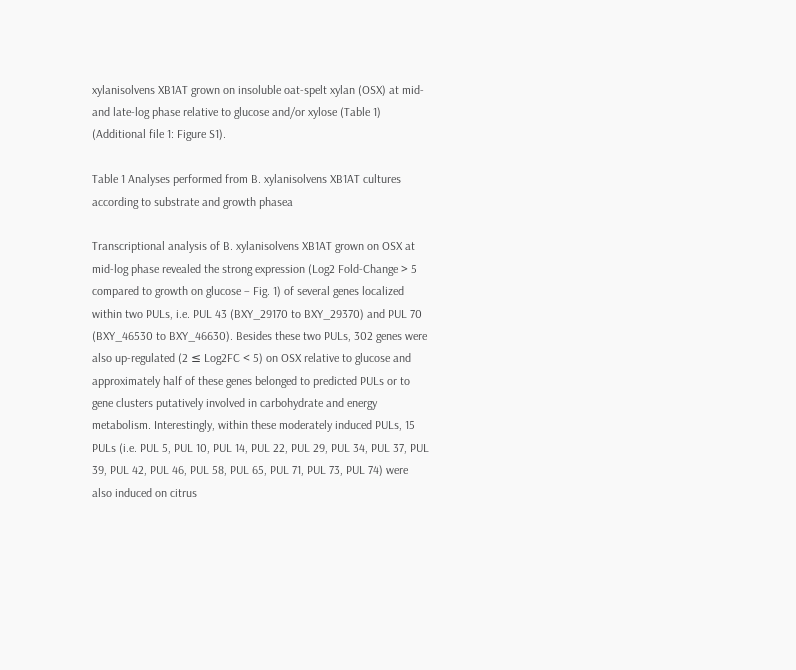xylanisolvens XB1AT grown on insoluble oat-spelt xylan (OSX) at mid- and late-log phase relative to glucose and/or xylose (Table 1) (Additional file 1: Figure S1).

Table 1 Analyses performed from B. xylanisolvens XB1AT cultures according to substrate and growth phasea

Transcriptional analysis of B. xylanisolvens XB1AT grown on OSX at mid-log phase revealed the strong expression (Log2 Fold-Change > 5 compared to growth on glucose – Fig. 1) of several genes localized within two PULs, i.e. PUL 43 (BXY_29170 to BXY_29370) and PUL 70 (BXY_46530 to BXY_46630). Besides these two PULs, 302 genes were also up-regulated (2 ≤ Log2FC < 5) on OSX relative to glucose and approximately half of these genes belonged to predicted PULs or to gene clusters putatively involved in carbohydrate and energy metabolism. Interestingly, within these moderately induced PULs, 15 PULs (i.e. PUL 5, PUL 10, PUL 14, PUL 22, PUL 29, PUL 34, PUL 37, PUL 39, PUL 42, PUL 46, PUL 58, PUL 65, PUL 71, PUL 73, PUL 74) were also induced on citrus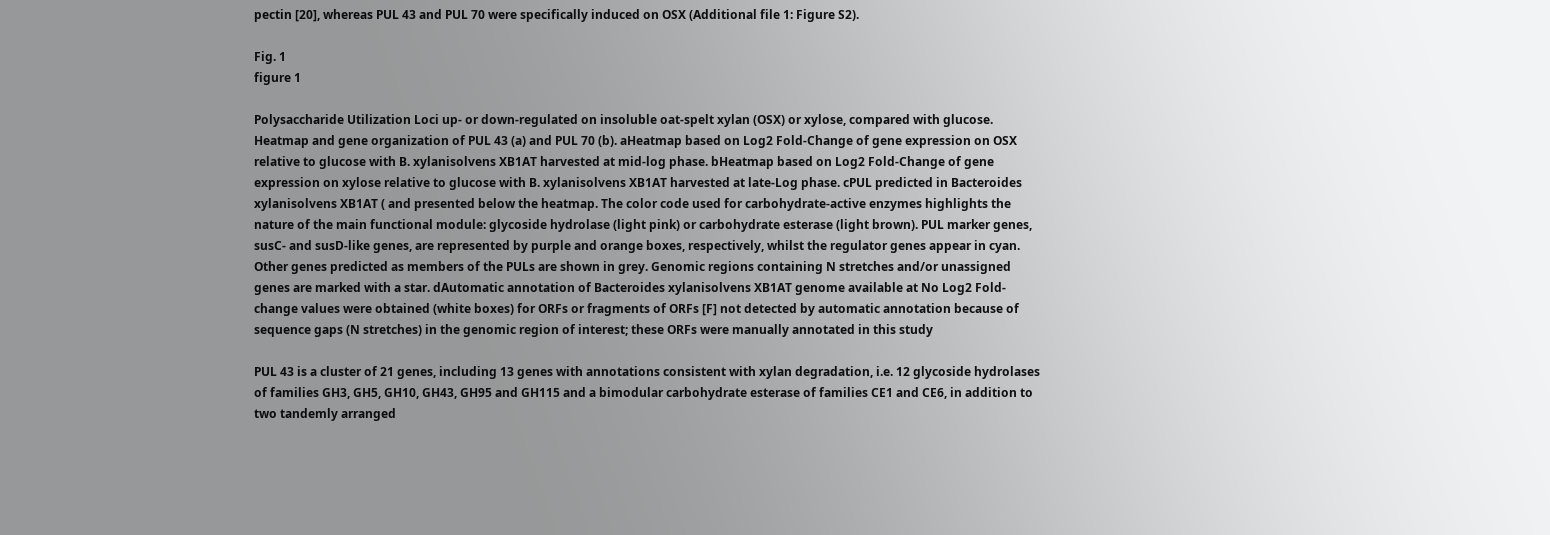pectin [20], whereas PUL 43 and PUL 70 were specifically induced on OSX (Additional file 1: Figure S2).

Fig. 1
figure 1

Polysaccharide Utilization Loci up- or down-regulated on insoluble oat-spelt xylan (OSX) or xylose, compared with glucose. Heatmap and gene organization of PUL 43 (a) and PUL 70 (b). aHeatmap based on Log2 Fold-Change of gene expression on OSX relative to glucose with B. xylanisolvens XB1AT harvested at mid-log phase. bHeatmap based on Log2 Fold-Change of gene expression on xylose relative to glucose with B. xylanisolvens XB1AT harvested at late-Log phase. cPUL predicted in Bacteroides xylanisolvens XB1AT ( and presented below the heatmap. The color code used for carbohydrate-active enzymes highlights the nature of the main functional module: glycoside hydrolase (light pink) or carbohydrate esterase (light brown). PUL marker genes, susC- and susD-like genes, are represented by purple and orange boxes, respectively, whilst the regulator genes appear in cyan. Other genes predicted as members of the PULs are shown in grey. Genomic regions containing N stretches and/or unassigned genes are marked with a star. dAutomatic annotation of Bacteroides xylanisolvens XB1AT genome available at No Log2 Fold-change values were obtained (white boxes) for ORFs or fragments of ORFs [F] not detected by automatic annotation because of sequence gaps (N stretches) in the genomic region of interest; these ORFs were manually annotated in this study

PUL 43 is a cluster of 21 genes, including 13 genes with annotations consistent with xylan degradation, i.e. 12 glycoside hydrolases of families GH3, GH5, GH10, GH43, GH95 and GH115 and a bimodular carbohydrate esterase of families CE1 and CE6, in addition to two tandemly arranged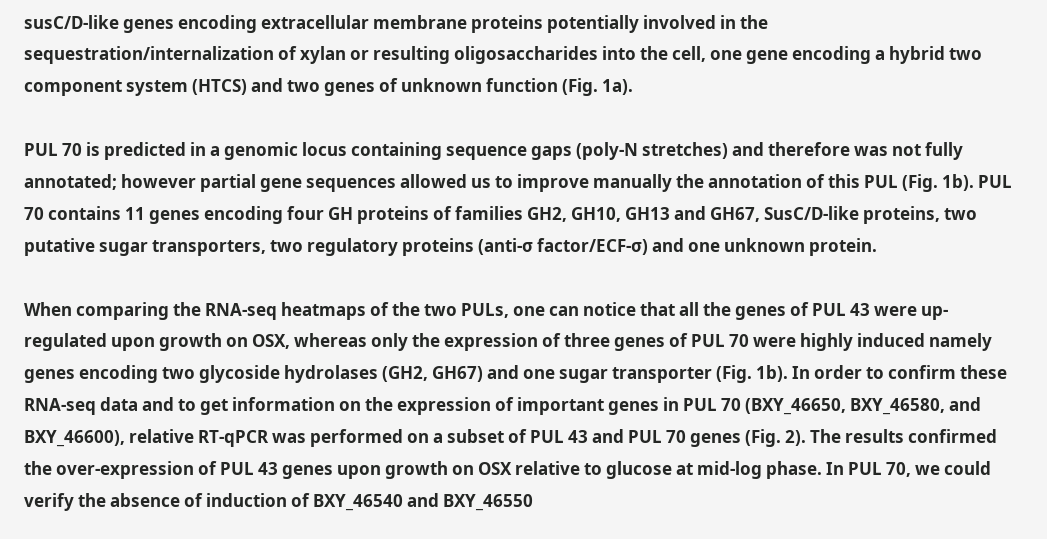susC/D-like genes encoding extracellular membrane proteins potentially involved in the sequestration/internalization of xylan or resulting oligosaccharides into the cell, one gene encoding a hybrid two component system (HTCS) and two genes of unknown function (Fig. 1a).

PUL 70 is predicted in a genomic locus containing sequence gaps (poly-N stretches) and therefore was not fully annotated; however partial gene sequences allowed us to improve manually the annotation of this PUL (Fig. 1b). PUL 70 contains 11 genes encoding four GH proteins of families GH2, GH10, GH13 and GH67, SusC/D-like proteins, two putative sugar transporters, two regulatory proteins (anti-σ factor/ECF-σ) and one unknown protein.

When comparing the RNA-seq heatmaps of the two PULs, one can notice that all the genes of PUL 43 were up-regulated upon growth on OSX, whereas only the expression of three genes of PUL 70 were highly induced namely genes encoding two glycoside hydrolases (GH2, GH67) and one sugar transporter (Fig. 1b). In order to confirm these RNA-seq data and to get information on the expression of important genes in PUL 70 (BXY_46650, BXY_46580, and BXY_46600), relative RT-qPCR was performed on a subset of PUL 43 and PUL 70 genes (Fig. 2). The results confirmed the over-expression of PUL 43 genes upon growth on OSX relative to glucose at mid-log phase. In PUL 70, we could verify the absence of induction of BXY_46540 and BXY_46550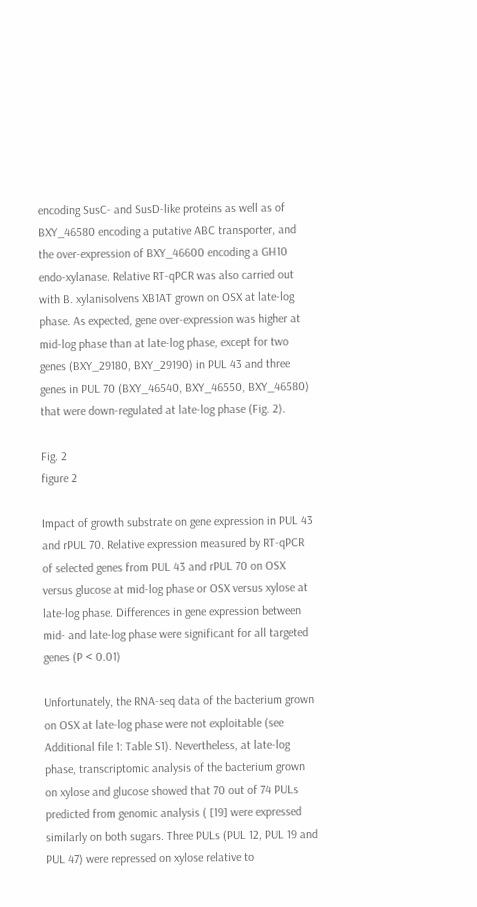encoding SusC- and SusD-like proteins as well as of BXY_46580 encoding a putative ABC transporter, and the over-expression of BXY_46600 encoding a GH10 endo-xylanase. Relative RT-qPCR was also carried out with B. xylanisolvens XB1AT grown on OSX at late-log phase. As expected, gene over-expression was higher at mid-log phase than at late-log phase, except for two genes (BXY_29180, BXY_29190) in PUL 43 and three genes in PUL 70 (BXY_46540, BXY_46550, BXY_46580) that were down-regulated at late-log phase (Fig. 2).

Fig. 2
figure 2

Impact of growth substrate on gene expression in PUL 43 and rPUL 70. Relative expression measured by RT-qPCR of selected genes from PUL 43 and rPUL 70 on OSX versus glucose at mid-log phase or OSX versus xylose at late-log phase. Differences in gene expression between mid- and late-log phase were significant for all targeted genes (P < 0.01)

Unfortunately, the RNA-seq data of the bacterium grown on OSX at late-log phase were not exploitable (see Additional file 1: Table S1). Nevertheless, at late-log phase, transcriptomic analysis of the bacterium grown on xylose and glucose showed that 70 out of 74 PULs predicted from genomic analysis ( [19] were expressed similarly on both sugars. Three PULs (PUL 12, PUL 19 and PUL 47) were repressed on xylose relative to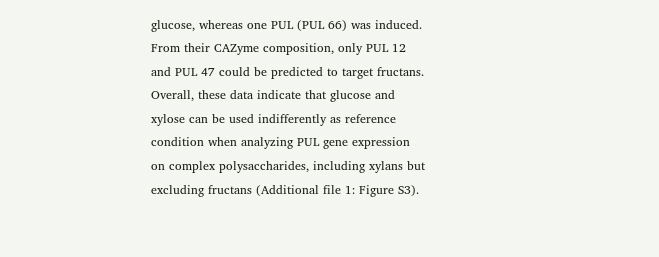glucose, whereas one PUL (PUL 66) was induced. From their CAZyme composition, only PUL 12 and PUL 47 could be predicted to target fructans. Overall, these data indicate that glucose and xylose can be used indifferently as reference condition when analyzing PUL gene expression on complex polysaccharides, including xylans but excluding fructans (Additional file 1: Figure S3).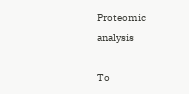Proteomic analysis

To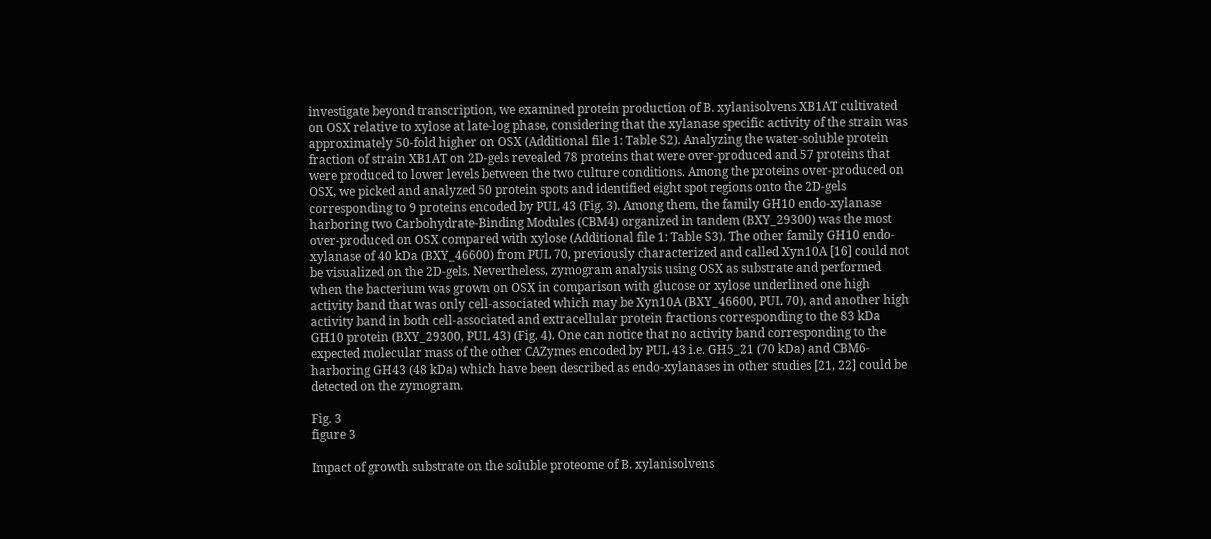investigate beyond transcription, we examined protein production of B. xylanisolvens XB1AT cultivated on OSX relative to xylose at late-log phase, considering that the xylanase specific activity of the strain was approximately 50-fold higher on OSX (Additional file 1: Table S2). Analyzing the water-soluble protein fraction of strain XB1AT on 2D-gels revealed 78 proteins that were over-produced and 57 proteins that were produced to lower levels between the two culture conditions. Among the proteins over-produced on OSX, we picked and analyzed 50 protein spots and identified eight spot regions onto the 2D-gels corresponding to 9 proteins encoded by PUL 43 (Fig. 3). Among them, the family GH10 endo-xylanase harboring two Carbohydrate-Binding Modules (CBM4) organized in tandem (BXY_29300) was the most over-produced on OSX compared with xylose (Additional file 1: Table S3). The other family GH10 endo-xylanase of 40 kDa (BXY_46600) from PUL 70, previously characterized and called Xyn10A [16] could not be visualized on the 2D-gels. Nevertheless, zymogram analysis using OSX as substrate and performed when the bacterium was grown on OSX in comparison with glucose or xylose underlined one high activity band that was only cell-associated which may be Xyn10A (BXY_46600, PUL 70), and another high activity band in both cell-associated and extracellular protein fractions corresponding to the 83 kDa GH10 protein (BXY_29300, PUL 43) (Fig. 4). One can notice that no activity band corresponding to the expected molecular mass of the other CAZymes encoded by PUL 43 i.e. GH5_21 (70 kDa) and CBM6-harboring GH43 (48 kDa) which have been described as endo-xylanases in other studies [21, 22] could be detected on the zymogram.

Fig. 3
figure 3

Impact of growth substrate on the soluble proteome of B. xylanisolvens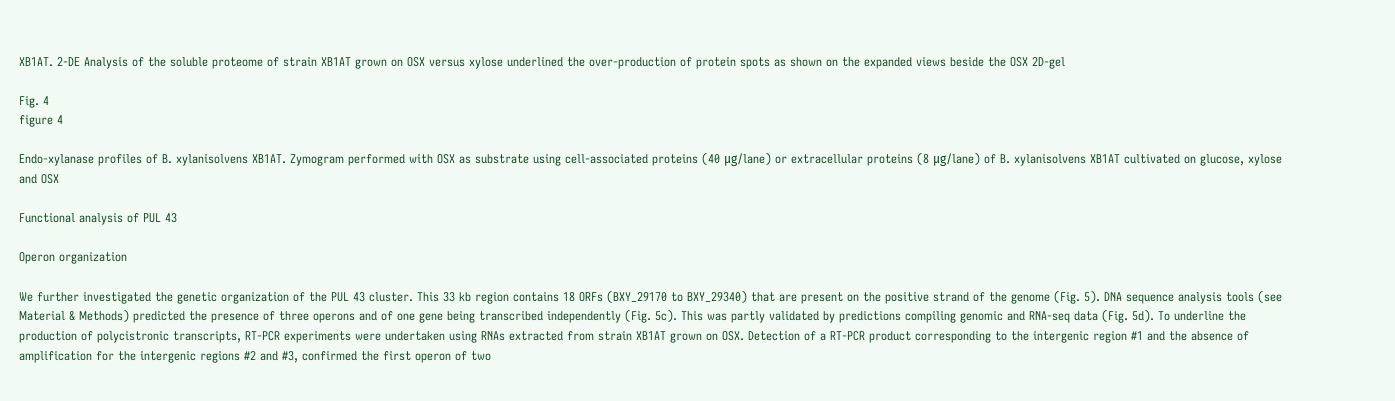XB1AT. 2-DE Analysis of the soluble proteome of strain XB1AT grown on OSX versus xylose underlined the over-production of protein spots as shown on the expanded views beside the OSX 2D-gel

Fig. 4
figure 4

Endo-xylanase profiles of B. xylanisolvens XB1AT. Zymogram performed with OSX as substrate using cell-associated proteins (40 μg/lane) or extracellular proteins (8 μg/lane) of B. xylanisolvens XB1AT cultivated on glucose, xylose and OSX

Functional analysis of PUL 43

Operon organization

We further investigated the genetic organization of the PUL 43 cluster. This 33 kb region contains 18 ORFs (BXY_29170 to BXY_29340) that are present on the positive strand of the genome (Fig. 5). DNA sequence analysis tools (see Material & Methods) predicted the presence of three operons and of one gene being transcribed independently (Fig. 5c). This was partly validated by predictions compiling genomic and RNA-seq data (Fig. 5d). To underline the production of polycistronic transcripts, RT-PCR experiments were undertaken using RNAs extracted from strain XB1AT grown on OSX. Detection of a RT-PCR product corresponding to the intergenic region #1 and the absence of amplification for the intergenic regions #2 and #3, confirmed the first operon of two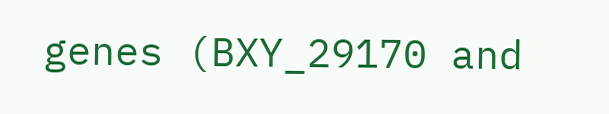genes (BXY_29170 and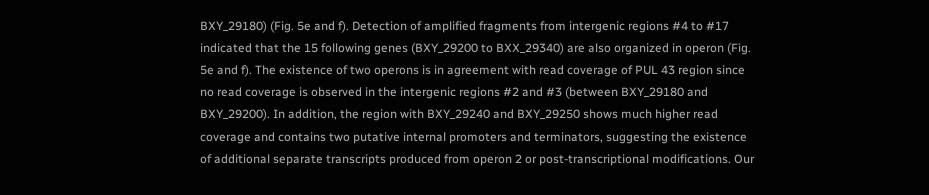BXY_29180) (Fig. 5e and f). Detection of amplified fragments from intergenic regions #4 to #17 indicated that the 15 following genes (BXY_29200 to BXX_29340) are also organized in operon (Fig. 5e and f). The existence of two operons is in agreement with read coverage of PUL 43 region since no read coverage is observed in the intergenic regions #2 and #3 (between BXY_29180 and BXY_29200). In addition, the region with BXY_29240 and BXY_29250 shows much higher read coverage and contains two putative internal promoters and terminators, suggesting the existence of additional separate transcripts produced from operon 2 or post-transcriptional modifications. Our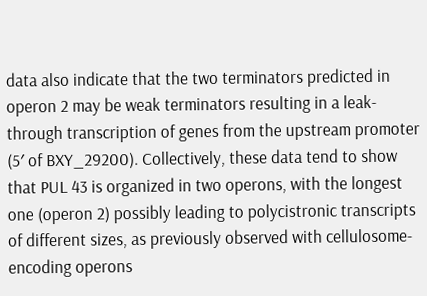data also indicate that the two terminators predicted in operon 2 may be weak terminators resulting in a leak-through transcription of genes from the upstream promoter (5′ of BXY_29200). Collectively, these data tend to show that PUL 43 is organized in two operons, with the longest one (operon 2) possibly leading to polycistronic transcripts of different sizes, as previously observed with cellulosome-encoding operons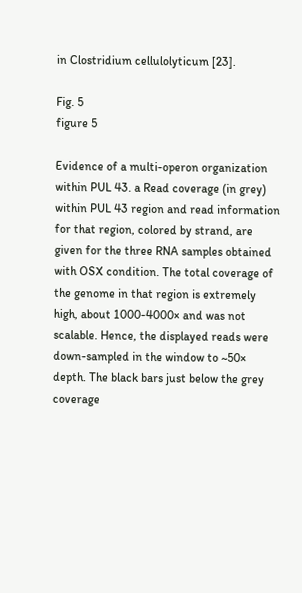in Clostridium cellulolyticum [23].

Fig. 5
figure 5

Evidence of a multi-operon organization within PUL 43. a Read coverage (in grey) within PUL 43 region and read information for that region, colored by strand, are given for the three RNA samples obtained with OSX condition. The total coverage of the genome in that region is extremely high, about 1000-4000× and was not scalable. Hence, the displayed reads were down-sampled in the window to ~50× depth. The black bars just below the grey coverage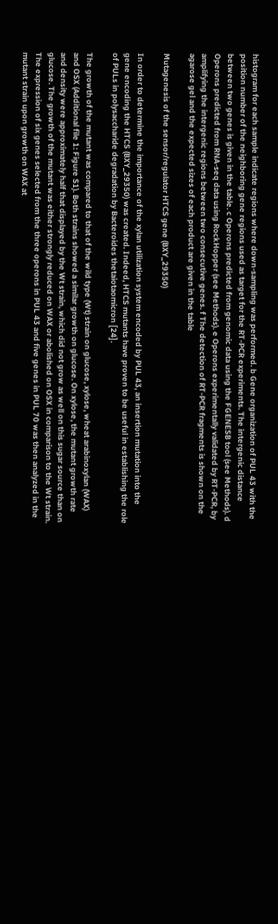histogram for each sample indicate regions where down-sampling was performed. b Gene organization of PUL 43 with the position number of the neighboring gene regions used as target for the RT-PCR experiments. The intergenic distance between two genes is given in the table. c Operons predicted from genomic data using the FGENESB tool (see Methods). d Operons predicted from RNA-seq data using RockHopper (see Methods). e Operons experimentally validated by RT-PCR, by amplifying the intergenic regions between two consecutive genes. f The detection of RT-PCR fragments is shown on the agarose gel and the expected sizes of each product are given in the table

Mutagenesis of the sensor/regulator HTCS gene (BXY_29350)

In order to determine the importance of the xylan utilization system encoded by PUL 43, an insertion mutation into the gene encoding the HTCS (BXY_29350) was created. Indeed, HTCS mutants have proven to be useful in establishing the role of PULs in polysaccharide degradation by Bacteroides thetaiotaomicron [24].

The growth of the mutant was compared to that of the wild type (Wt) strain on glucose, xylose, wheat arabinoxylan (WAX) and OSX (Additional file 1: Figure S1). Both strains showed a similar growth on glucose. On xylose, the mutant growth rate and density were approximately half that displayed by the Wt strain, which did not grow as well on this sugar source than on glucose. The growth of the mutant was either strongly reduced on WAX or abolished on OSX in comparison to the Wt strain. The expression of six genes selected from the three operons in PUL 43 and five genes in PUL 70 was then analyzed in the mutant strain upon growth on WAX at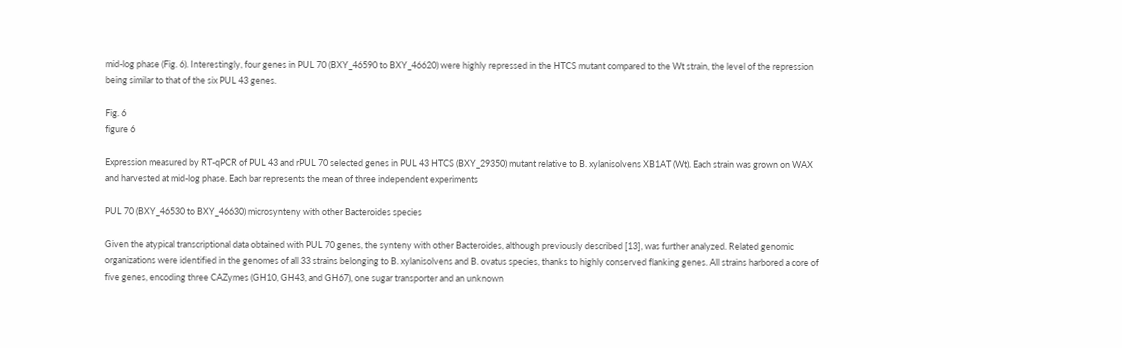mid-log phase (Fig. 6). Interestingly, four genes in PUL 70 (BXY_46590 to BXY_46620) were highly repressed in the HTCS mutant compared to the Wt strain, the level of the repression being similar to that of the six PUL 43 genes.

Fig. 6
figure 6

Expression measured by RT-qPCR of PUL 43 and rPUL 70 selected genes in PUL 43 HTCS (BXY_29350) mutant relative to B. xylanisolvens XB1AT (Wt). Each strain was grown on WAX and harvested at mid-log phase. Each bar represents the mean of three independent experiments

PUL 70 (BXY_46530 to BXY_46630) microsynteny with other Bacteroides species

Given the atypical transcriptional data obtained with PUL 70 genes, the synteny with other Bacteroides, although previously described [13], was further analyzed. Related genomic organizations were identified in the genomes of all 33 strains belonging to B. xylanisolvens and B. ovatus species, thanks to highly conserved flanking genes. All strains harbored a core of five genes, encoding three CAZymes (GH10, GH43, and GH67), one sugar transporter and an unknown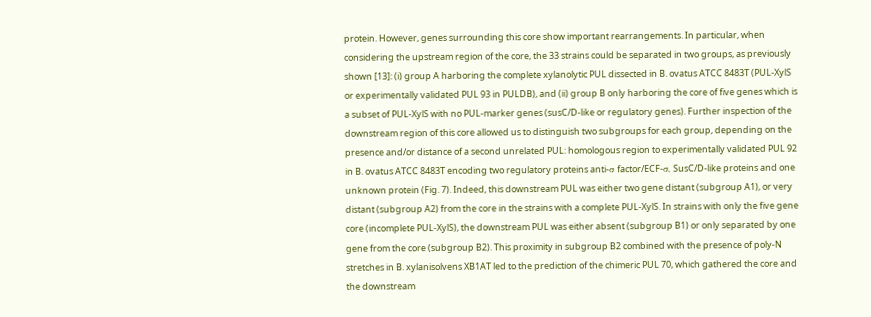protein. However, genes surrounding this core show important rearrangements. In particular, when considering the upstream region of the core, the 33 strains could be separated in two groups, as previously shown [13]: (i) group A harboring the complete xylanolytic PUL dissected in B. ovatus ATCC 8483T (PUL-XylS or experimentally validated PUL 93 in PULDB), and (ii) group B only harboring the core of five genes which is a subset of PUL-XylS with no PUL-marker genes (susC/D-like or regulatory genes). Further inspection of the downstream region of this core allowed us to distinguish two subgroups for each group, depending on the presence and/or distance of a second unrelated PUL: homologous region to experimentally validated PUL 92 in B. ovatus ATCC 8483T encoding two regulatory proteins anti-σ factor/ECF-σ, SusC/D-like proteins and one unknown protein (Fig. 7). Indeed, this downstream PUL was either two gene distant (subgroup A1), or very distant (subgroup A2) from the core in the strains with a complete PUL-XylS. In strains with only the five gene core (incomplete PUL-XylS), the downstream PUL was either absent (subgroup B1) or only separated by one gene from the core (subgroup B2). This proximity in subgroup B2 combined with the presence of poly-N stretches in B. xylanisolvens XB1AT led to the prediction of the chimeric PUL 70, which gathered the core and the downstream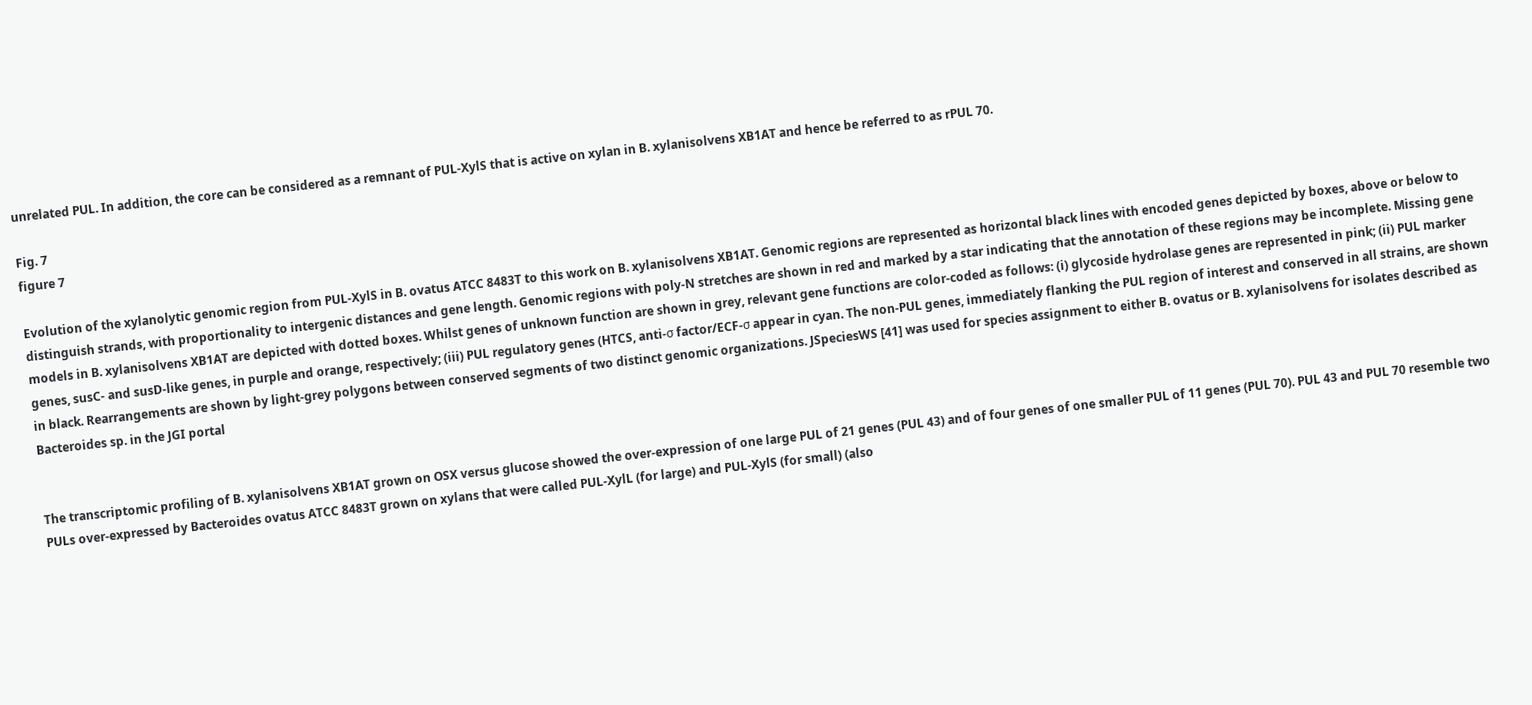unrelated PUL. In addition, the core can be considered as a remnant of PUL-XylS that is active on xylan in B. xylanisolvens XB1AT and hence be referred to as rPUL 70.

Fig. 7
figure 7

Evolution of the xylanolytic genomic region from PUL-XylS in B. ovatus ATCC 8483T to this work on B. xylanisolvens XB1AT. Genomic regions are represented as horizontal black lines with encoded genes depicted by boxes, above or below to distinguish strands, with proportionality to intergenic distances and gene length. Genomic regions with poly-N stretches are shown in red and marked by a star indicating that the annotation of these regions may be incomplete. Missing gene models in B. xylanisolvens XB1AT are depicted with dotted boxes. Whilst genes of unknown function are shown in grey, relevant gene functions are color-coded as follows: (i) glycoside hydrolase genes are represented in pink; (ii) PUL marker genes, susC- and susD-like genes, in purple and orange, respectively; (iii) PUL regulatory genes (HTCS, anti-σ factor/ECF-σ appear in cyan. The non-PUL genes, immediately flanking the PUL region of interest and conserved in all strains, are shown in black. Rearrangements are shown by light-grey polygons between conserved segments of two distinct genomic organizations. JSpeciesWS [41] was used for species assignment to either B. ovatus or B. xylanisolvens for isolates described as Bacteroides sp. in the JGI portal


The transcriptomic profiling of B. xylanisolvens XB1AT grown on OSX versus glucose showed the over-expression of one large PUL of 21 genes (PUL 43) and of four genes of one smaller PUL of 11 genes (PUL 70). PUL 43 and PUL 70 resemble two PULs over-expressed by Bacteroides ovatus ATCC 8483T grown on xylans that were called PUL-XylL (for large) and PUL-XylS (for small) (also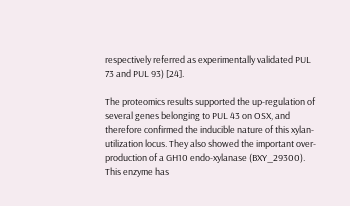respectively referred as experimentally validated PUL 73 and PUL 93) [24].

The proteomics results supported the up-regulation of several genes belonging to PUL 43 on OSX, and therefore confirmed the inducible nature of this xylan-utilization locus. They also showed the important over-production of a GH10 endo-xylanase (BXY_29300). This enzyme has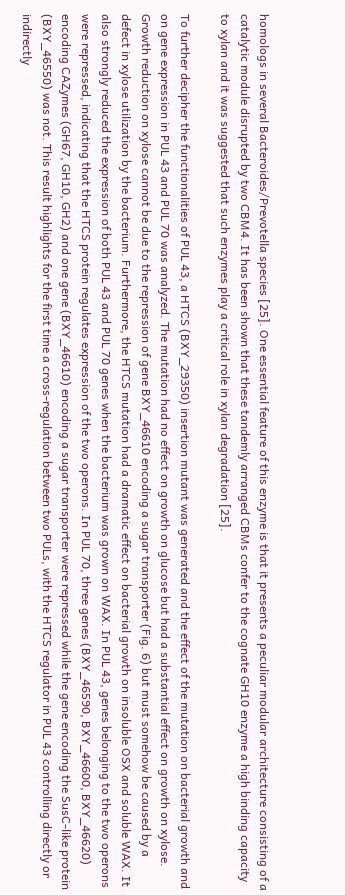homologs in several Bacteroides/Prevotella species [25]. One essential feature of this enzyme is that it presents a peculiar modular architecture consisting of a catalytic module disrupted by two CBM4. It has been shown that these tandemly arranged CBMs confer to the cognate GH10 enzyme a high binding capacity to xylan and it was suggested that such enzymes play a critical role in xylan degradation [25].

To further decipher the functionalities of PUL 43, a HTCS (BXY_29350) insertion mutant was generated and the effect of the mutation on bacterial growth and on gene expression in PUL 43 and PUL 70 was analyzed. The mutation had no effect on growth on glucose but had a substantial effect on growth on xylose. Growth reduction on xylose cannot be due to the repression of gene BXY_46610 encoding a sugar transporter (Fig. 6) but must somehow be caused by a defect in xylose utilization by the bacterium. Furthermore, the HTCS mutation had a dramatic effect on bacterial growth on insoluble OSX and soluble WAX. It also strongly reduced the expression of both PUL 43 and PUL 70 genes when the bacterium was grown on WAX. In PUL 43, genes belonging to the two operons were repressed, indicating that the HTCS protein regulates expression of the two operons. In PUL 70, three genes (BXY_46590, BXY_46600, BXY_46620) encoding CAZymes (GH67, GH10, GH2) and one gene (BXY_46610) encoding a sugar transporter were repressed while the gene encoding the SusC-like protein (BXY_46550) was not. This result highlights for the first time a cross-regulation between two PULs, with the HTCS regulator in PUL 43 controlling directly or indirectly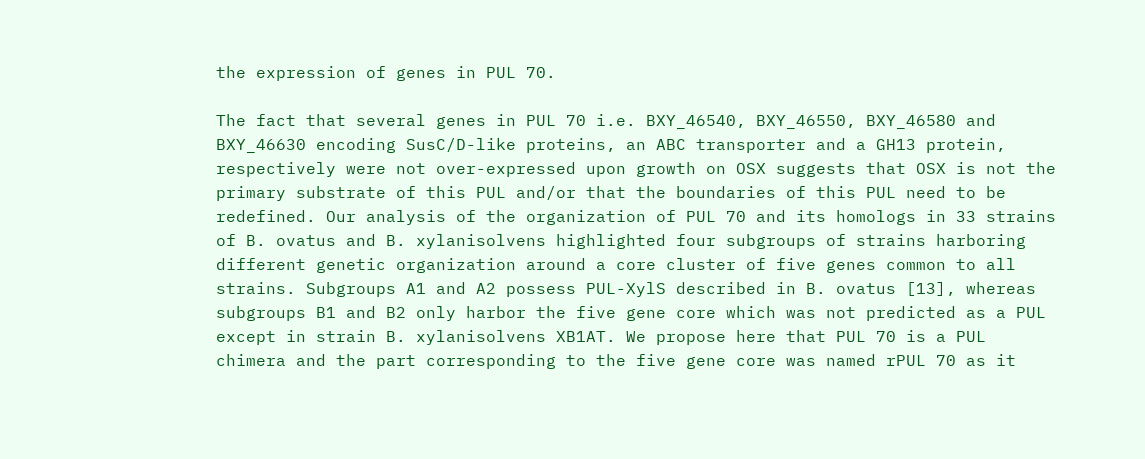the expression of genes in PUL 70.

The fact that several genes in PUL 70 i.e. BXY_46540, BXY_46550, BXY_46580 and BXY_46630 encoding SusC/D-like proteins, an ABC transporter and a GH13 protein, respectively were not over-expressed upon growth on OSX suggests that OSX is not the primary substrate of this PUL and/or that the boundaries of this PUL need to be redefined. Our analysis of the organization of PUL 70 and its homologs in 33 strains of B. ovatus and B. xylanisolvens highlighted four subgroups of strains harboring different genetic organization around a core cluster of five genes common to all strains. Subgroups A1 and A2 possess PUL-XylS described in B. ovatus [13], whereas subgroups B1 and B2 only harbor the five gene core which was not predicted as a PUL except in strain B. xylanisolvens XB1AT. We propose here that PUL 70 is a PUL chimera and the part corresponding to the five gene core was named rPUL 70 as it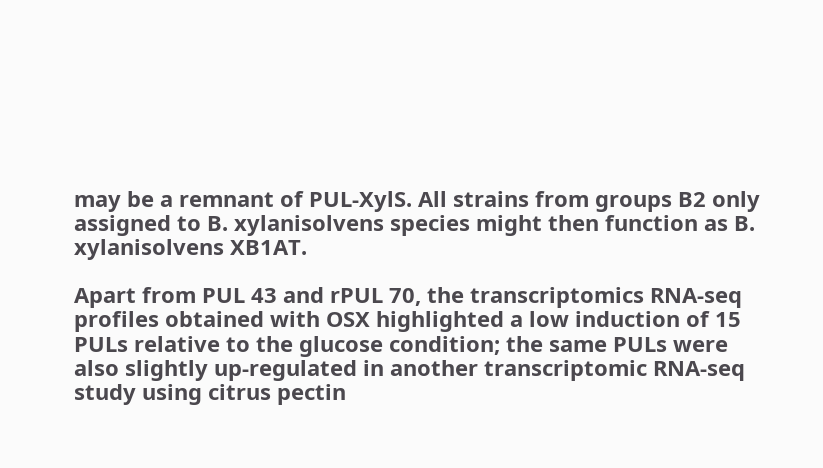may be a remnant of PUL-XylS. All strains from groups B2 only assigned to B. xylanisolvens species might then function as B. xylanisolvens XB1AT.

Apart from PUL 43 and rPUL 70, the transcriptomics RNA-seq profiles obtained with OSX highlighted a low induction of 15 PULs relative to the glucose condition; the same PULs were also slightly up-regulated in another transcriptomic RNA-seq study using citrus pectin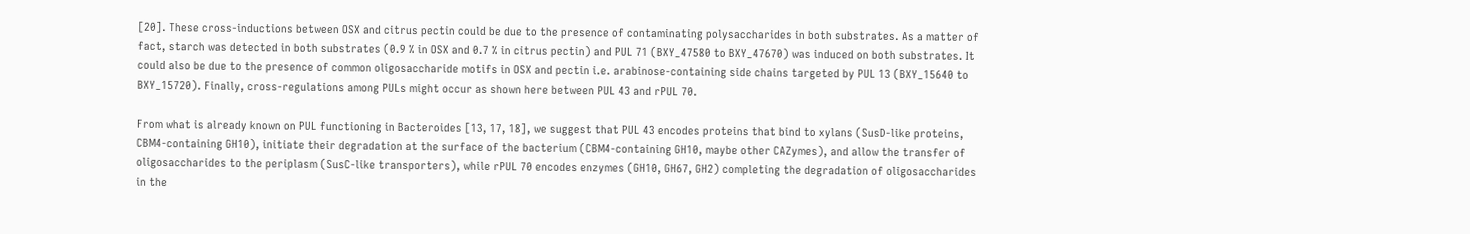[20]. These cross-inductions between OSX and citrus pectin could be due to the presence of contaminating polysaccharides in both substrates. As a matter of fact, starch was detected in both substrates (0.9 % in OSX and 0.7 % in citrus pectin) and PUL 71 (BXY_47580 to BXY_47670) was induced on both substrates. It could also be due to the presence of common oligosaccharide motifs in OSX and pectin i.e. arabinose-containing side chains targeted by PUL 13 (BXY_15640 to BXY_15720). Finally, cross-regulations among PULs might occur as shown here between PUL 43 and rPUL 70.

From what is already known on PUL functioning in Bacteroides [13, 17, 18], we suggest that PUL 43 encodes proteins that bind to xylans (SusD-like proteins, CBM4-containing GH10), initiate their degradation at the surface of the bacterium (CBM4-containing GH10, maybe other CAZymes), and allow the transfer of oligosaccharides to the periplasm (SusC-like transporters), while rPUL 70 encodes enzymes (GH10, GH67, GH2) completing the degradation of oligosaccharides in the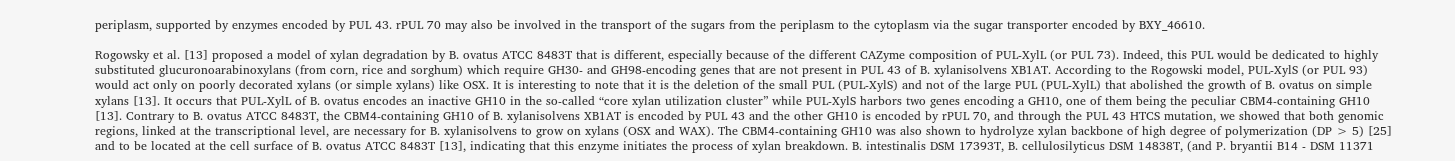periplasm, supported by enzymes encoded by PUL 43. rPUL 70 may also be involved in the transport of the sugars from the periplasm to the cytoplasm via the sugar transporter encoded by BXY_46610.

Rogowsky et al. [13] proposed a model of xylan degradation by B. ovatus ATCC 8483T that is different, especially because of the different CAZyme composition of PUL-XylL (or PUL 73). Indeed, this PUL would be dedicated to highly substituted glucuronoarabinoxylans (from corn, rice and sorghum) which require GH30- and GH98-encoding genes that are not present in PUL 43 of B. xylanisolvens XB1AT. According to the Rogowski model, PUL-XylS (or PUL 93) would act only on poorly decorated xylans (or simple xylans) like OSX. It is interesting to note that it is the deletion of the small PUL (PUL-XylS) and not of the large PUL (PUL-XylL) that abolished the growth of B. ovatus on simple xylans [13]. It occurs that PUL-XylL of B. ovatus encodes an inactive GH10 in the so-called “core xylan utilization cluster” while PUL-XylS harbors two genes encoding a GH10, one of them being the peculiar CBM4-containing GH10 [13]. Contrary to B. ovatus ATCC 8483T, the CBM4-containing GH10 of B. xylanisolvens XB1AT is encoded by PUL 43 and the other GH10 is encoded by rPUL 70, and through the PUL 43 HTCS mutation, we showed that both genomic regions, linked at the transcriptional level, are necessary for B. xylanisolvens to grow on xylans (OSX and WAX). The CBM4-containing GH10 was also shown to hydrolyze xylan backbone of high degree of polymerization (DP > 5) [25] and to be located at the cell surface of B. ovatus ATCC 8483T [13], indicating that this enzyme initiates the process of xylan breakdown. B. intestinalis DSM 17393T, B. cellulosilyticus DSM 14838T, (and P. bryantii B14 - DSM 11371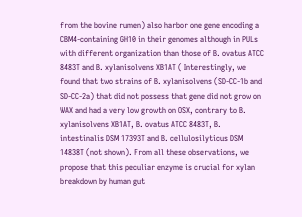from the bovine rumen) also harbor one gene encoding a CBM4-containing GH10 in their genomes although in PULs with different organization than those of B. ovatus ATCC 8483T and B. xylanisolvens XB1AT ( Interestingly, we found that two strains of B. xylanisolvens (SD-CC-1b and SD-CC-2a) that did not possess that gene did not grow on WAX and had a very low growth on OSX, contrary to B. xylanisolvens XB1AT, B. ovatus ATCC 8483T, B. intestinalis DSM 17393T and B. cellulosilyticus DSM 14838T (not shown). From all these observations, we propose that this peculiar enzyme is crucial for xylan breakdown by human gut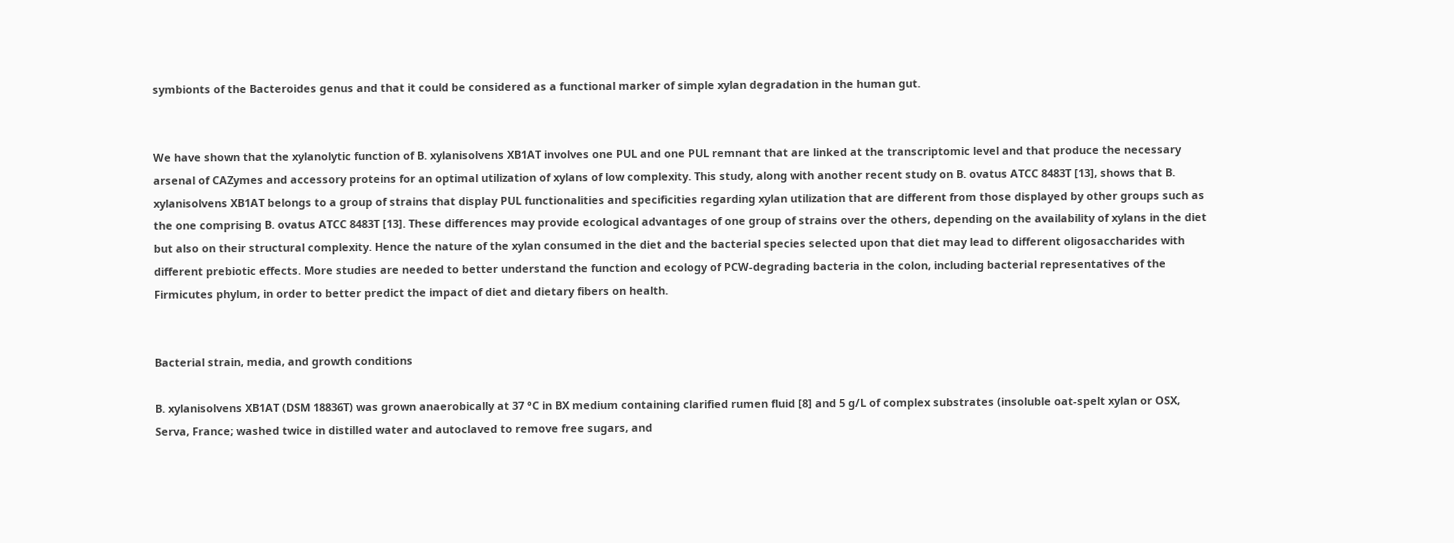symbionts of the Bacteroides genus and that it could be considered as a functional marker of simple xylan degradation in the human gut.


We have shown that the xylanolytic function of B. xylanisolvens XB1AT involves one PUL and one PUL remnant that are linked at the transcriptomic level and that produce the necessary arsenal of CAZymes and accessory proteins for an optimal utilization of xylans of low complexity. This study, along with another recent study on B. ovatus ATCC 8483T [13], shows that B. xylanisolvens XB1AT belongs to a group of strains that display PUL functionalities and specificities regarding xylan utilization that are different from those displayed by other groups such as the one comprising B. ovatus ATCC 8483T [13]. These differences may provide ecological advantages of one group of strains over the others, depending on the availability of xylans in the diet but also on their structural complexity. Hence the nature of the xylan consumed in the diet and the bacterial species selected upon that diet may lead to different oligosaccharides with different prebiotic effects. More studies are needed to better understand the function and ecology of PCW-degrading bacteria in the colon, including bacterial representatives of the Firmicutes phylum, in order to better predict the impact of diet and dietary fibers on health.


Bacterial strain, media, and growth conditions

B. xylanisolvens XB1AT (DSM 18836T) was grown anaerobically at 37 °C in BX medium containing clarified rumen fluid [8] and 5 g/L of complex substrates (insoluble oat-spelt xylan or OSX, Serva, France; washed twice in distilled water and autoclaved to remove free sugars, and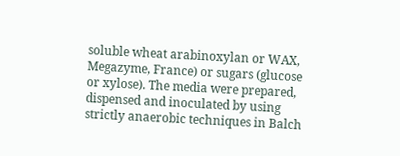soluble wheat arabinoxylan or WAX, Megazyme, France) or sugars (glucose or xylose). The media were prepared, dispensed and inoculated by using strictly anaerobic techniques in Balch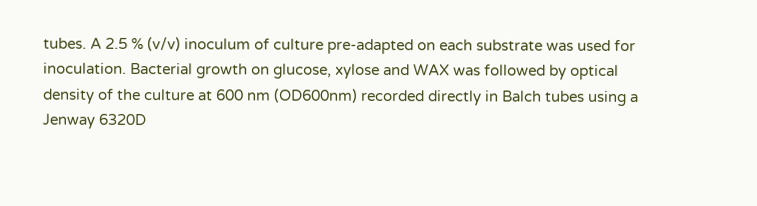tubes. A 2.5 % (v/v) inoculum of culture pre-adapted on each substrate was used for inoculation. Bacterial growth on glucose, xylose and WAX was followed by optical density of the culture at 600 nm (OD600nm) recorded directly in Balch tubes using a Jenway 6320D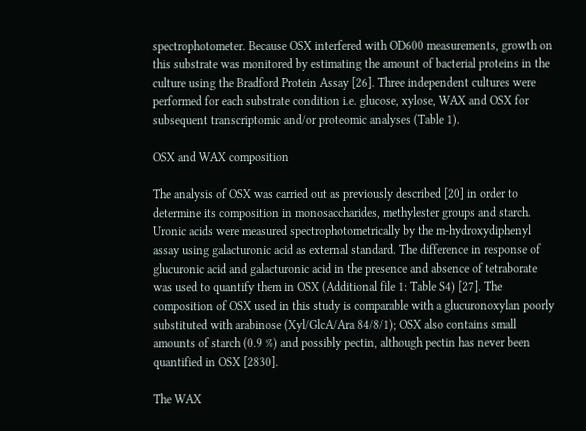spectrophotometer. Because OSX interfered with OD600 measurements, growth on this substrate was monitored by estimating the amount of bacterial proteins in the culture using the Bradford Protein Assay [26]. Three independent cultures were performed for each substrate condition i.e. glucose, xylose, WAX and OSX for subsequent transcriptomic and/or proteomic analyses (Table 1).

OSX and WAX composition

The analysis of OSX was carried out as previously described [20] in order to determine its composition in monosaccharides, methylester groups and starch. Uronic acids were measured spectrophotometrically by the m-hydroxydiphenyl assay using galacturonic acid as external standard. The difference in response of glucuronic acid and galacturonic acid in the presence and absence of tetraborate was used to quantify them in OSX (Additional file 1: Table S4) [27]. The composition of OSX used in this study is comparable with a glucuronoxylan poorly substituted with arabinose (Xyl/GlcA/Ara 84/8/1); OSX also contains small amounts of starch (0.9 %) and possibly pectin, although pectin has never been quantified in OSX [2830].

The WAX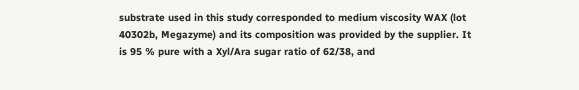substrate used in this study corresponded to medium viscosity WAX (lot 40302b, Megazyme) and its composition was provided by the supplier. It is 95 % pure with a Xyl/Ara sugar ratio of 62/38, and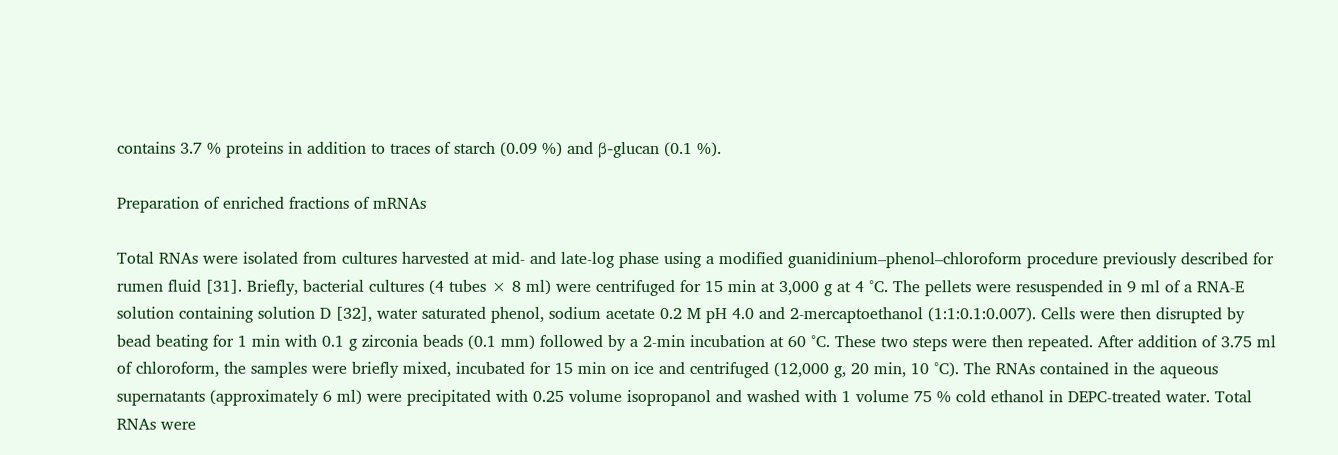contains 3.7 % proteins in addition to traces of starch (0.09 %) and β-glucan (0.1 %).

Preparation of enriched fractions of mRNAs

Total RNAs were isolated from cultures harvested at mid- and late-log phase using a modified guanidinium–phenol–chloroform procedure previously described for rumen fluid [31]. Briefly, bacterial cultures (4 tubes × 8 ml) were centrifuged for 15 min at 3,000 g at 4 °C. The pellets were resuspended in 9 ml of a RNA-E solution containing solution D [32], water saturated phenol, sodium acetate 0.2 M pH 4.0 and 2-mercaptoethanol (1:1:0.1:0.007). Cells were then disrupted by bead beating for 1 min with 0.1 g zirconia beads (0.1 mm) followed by a 2-min incubation at 60 °C. These two steps were then repeated. After addition of 3.75 ml of chloroform, the samples were briefly mixed, incubated for 15 min on ice and centrifuged (12,000 g, 20 min, 10 °C). The RNAs contained in the aqueous supernatants (approximately 6 ml) were precipitated with 0.25 volume isopropanol and washed with 1 volume 75 % cold ethanol in DEPC-treated water. Total RNAs were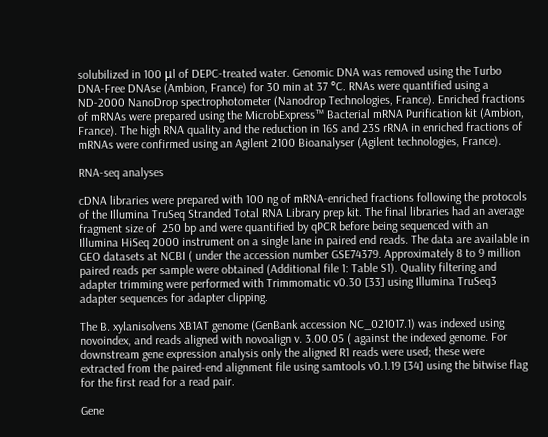solubilized in 100 μl of DEPC-treated water. Genomic DNA was removed using the Turbo DNA-Free DNAse (Ambion, France) for 30 min at 37 °C. RNAs were quantified using a ND-2000 NanoDrop spectrophotometer (Nanodrop Technologies, France). Enriched fractions of mRNAs were prepared using the MicrobExpress™ Bacterial mRNA Purification kit (Ambion, France). The high RNA quality and the reduction in 16S and 23S rRNA in enriched fractions of mRNAs were confirmed using an Agilent 2100 Bioanalyser (Agilent technologies, France).

RNA-seq analyses

cDNA libraries were prepared with 100 ng of mRNA-enriched fractions following the protocols of the Illumina TruSeq Stranded Total RNA Library prep kit. The final libraries had an average fragment size of  250 bp and were quantified by qPCR before being sequenced with an Illumina HiSeq 2000 instrument on a single lane in paired end reads. The data are available in GEO datasets at NCBI ( under the accession number GSE74379. Approximately 8 to 9 million paired reads per sample were obtained (Additional file 1: Table S1). Quality filtering and adapter trimming were performed with Trimmomatic v0.30 [33] using Illumina TruSeq3 adapter sequences for adapter clipping.

The B. xylanisolvens XB1AT genome (GenBank accession NC_021017.1) was indexed using novoindex, and reads aligned with novoalign v. 3.00.05 ( against the indexed genome. For downstream gene expression analysis only the aligned R1 reads were used; these were extracted from the paired-end alignment file using samtools v0.1.19 [34] using the bitwise flag for the first read for a read pair.

Gene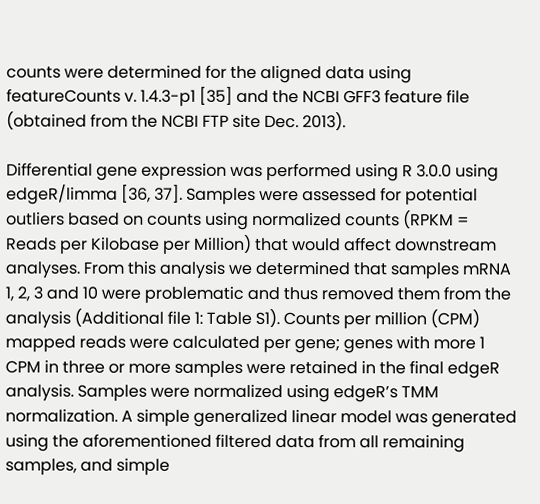counts were determined for the aligned data using featureCounts v. 1.4.3-p1 [35] and the NCBI GFF3 feature file (obtained from the NCBI FTP site Dec. 2013).

Differential gene expression was performed using R 3.0.0 using edgeR/limma [36, 37]. Samples were assessed for potential outliers based on counts using normalized counts (RPKM = Reads per Kilobase per Million) that would affect downstream analyses. From this analysis we determined that samples mRNA 1, 2, 3 and 10 were problematic and thus removed them from the analysis (Additional file 1: Table S1). Counts per million (CPM) mapped reads were calculated per gene; genes with more 1 CPM in three or more samples were retained in the final edgeR analysis. Samples were normalized using edgeR’s TMM normalization. A simple generalized linear model was generated using the aforementioned filtered data from all remaining samples, and simple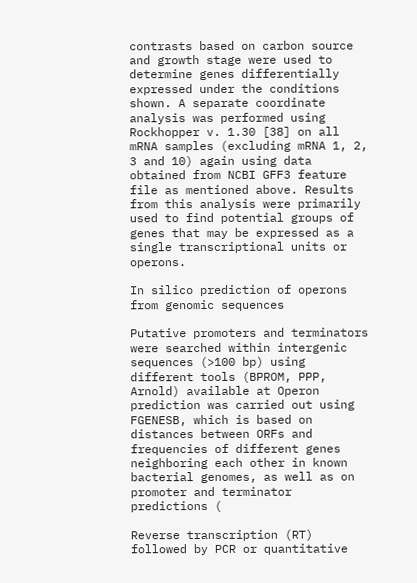contrasts based on carbon source and growth stage were used to determine genes differentially expressed under the conditions shown. A separate coordinate analysis was performed using Rockhopper v. 1.30 [38] on all mRNA samples (excluding mRNA 1, 2, 3 and 10) again using data obtained from NCBI GFF3 feature file as mentioned above. Results from this analysis were primarily used to find potential groups of genes that may be expressed as a single transcriptional units or operons.

In silico prediction of operons from genomic sequences

Putative promoters and terminators were searched within intergenic sequences (>100 bp) using different tools (BPROM, PPP, Arnold) available at Operon prediction was carried out using FGENESB, which is based on distances between ORFs and frequencies of different genes neighboring each other in known bacterial genomes, as well as on promoter and terminator predictions (

Reverse transcription (RT) followed by PCR or quantitative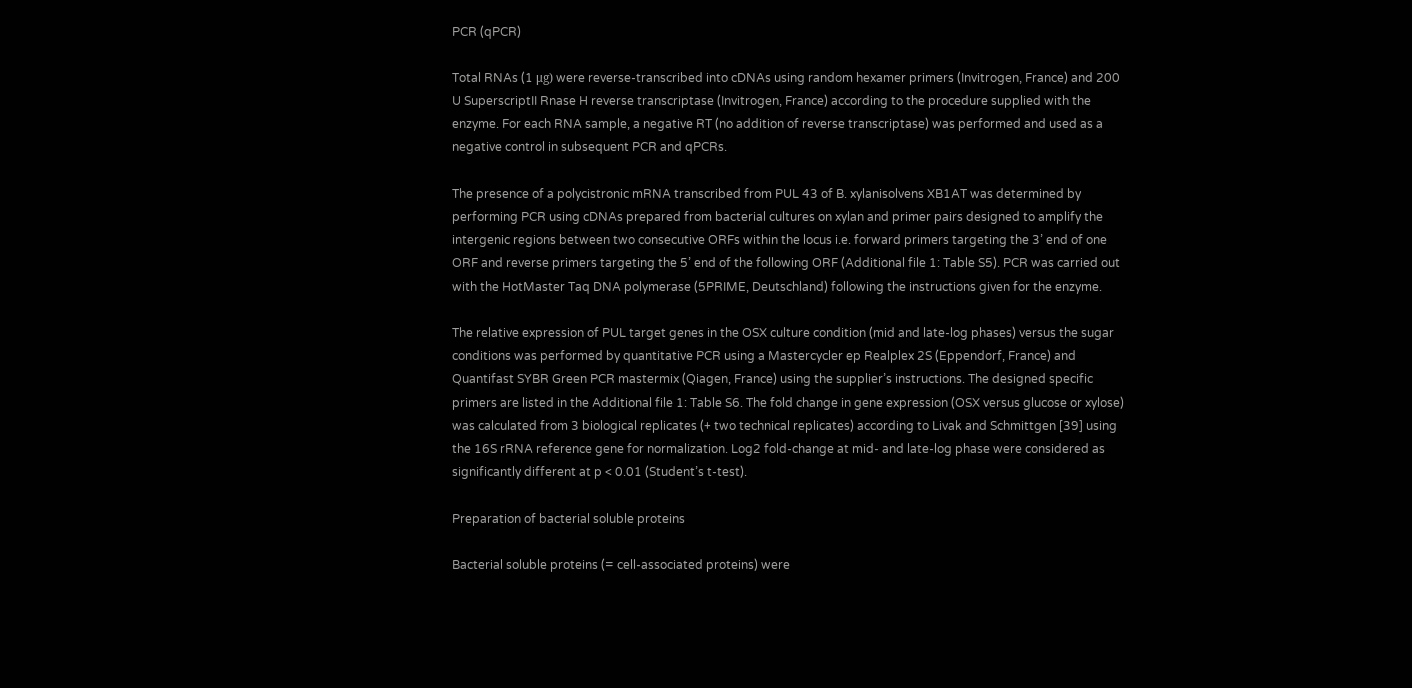PCR (qPCR)

Total RNAs (1 μg) were reverse-transcribed into cDNAs using random hexamer primers (Invitrogen, France) and 200 U SuperscriptII Rnase H reverse transcriptase (Invitrogen, France) according to the procedure supplied with the enzyme. For each RNA sample, a negative RT (no addition of reverse transcriptase) was performed and used as a negative control in subsequent PCR and qPCRs.

The presence of a polycistronic mRNA transcribed from PUL 43 of B. xylanisolvens XB1AT was determined by performing PCR using cDNAs prepared from bacterial cultures on xylan and primer pairs designed to amplify the intergenic regions between two consecutive ORFs within the locus i.e. forward primers targeting the 3’ end of one ORF and reverse primers targeting the 5’ end of the following ORF (Additional file 1: Table S5). PCR was carried out with the HotMaster Taq DNA polymerase (5PRIME, Deutschland) following the instructions given for the enzyme.

The relative expression of PUL target genes in the OSX culture condition (mid and late-log phases) versus the sugar conditions was performed by quantitative PCR using a Mastercycler ep Realplex 2S (Eppendorf, France) and Quantifast SYBR Green PCR mastermix (Qiagen, France) using the supplier’s instructions. The designed specific primers are listed in the Additional file 1: Table S6. The fold change in gene expression (OSX versus glucose or xylose) was calculated from 3 biological replicates (+ two technical replicates) according to Livak and Schmittgen [39] using the 16S rRNA reference gene for normalization. Log2 fold-change at mid- and late-log phase were considered as significantly different at p < 0.01 (Student’s t-test).

Preparation of bacterial soluble proteins

Bacterial soluble proteins (= cell-associated proteins) were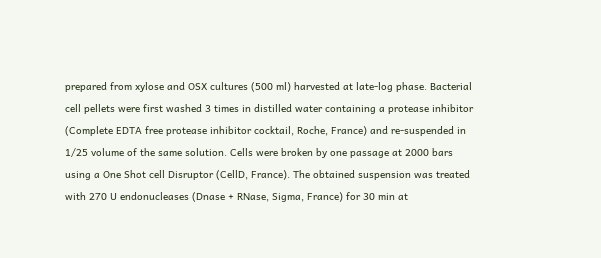prepared from xylose and OSX cultures (500 ml) harvested at late-log phase. Bacterial cell pellets were first washed 3 times in distilled water containing a protease inhibitor (Complete EDTA free protease inhibitor cocktail, Roche, France) and re-suspended in 1/25 volume of the same solution. Cells were broken by one passage at 2000 bars using a One Shot cell Disruptor (CellD, France). The obtained suspension was treated with 270 U endonucleases (Dnase + RNase, Sigma, France) for 30 min at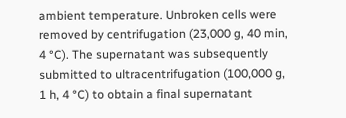ambient temperature. Unbroken cells were removed by centrifugation (23,000 g, 40 min, 4 °C). The supernatant was subsequently submitted to ultracentrifugation (100,000 g, 1 h, 4 °C) to obtain a final supernatant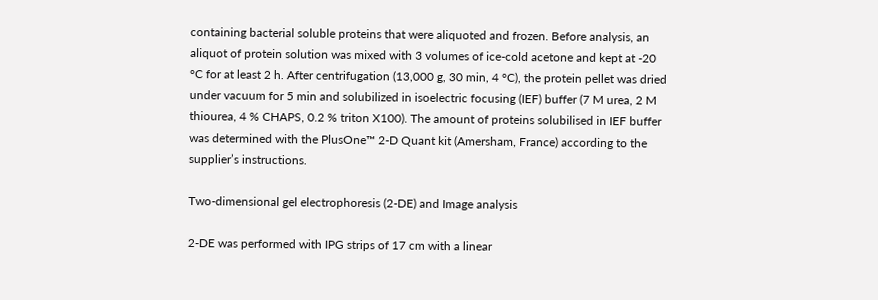containing bacterial soluble proteins that were aliquoted and frozen. Before analysis, an aliquot of protein solution was mixed with 3 volumes of ice-cold acetone and kept at -20 °C for at least 2 h. After centrifugation (13,000 g, 30 min, 4 °C), the protein pellet was dried under vacuum for 5 min and solubilized in isoelectric focusing (IEF) buffer (7 M urea, 2 M thiourea, 4 % CHAPS, 0.2 % triton X100). The amount of proteins solubilised in IEF buffer was determined with the PlusOne™ 2-D Quant kit (Amersham, France) according to the supplier’s instructions.

Two-dimensional gel electrophoresis (2-DE) and Image analysis

2-DE was performed with IPG strips of 17 cm with a linear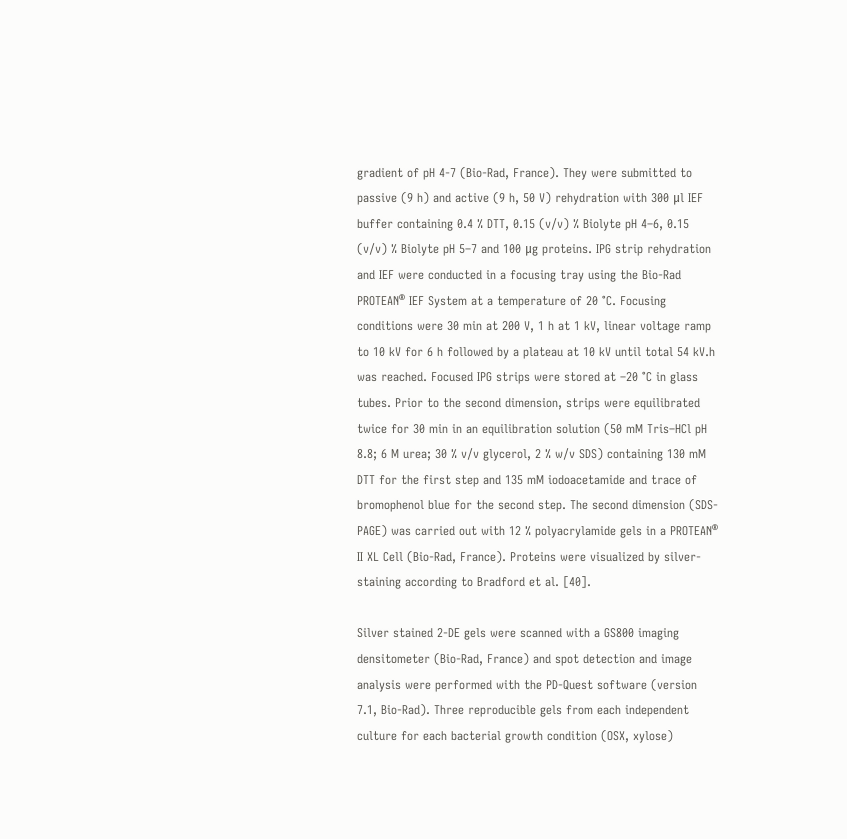gradient of pH 4-7 (Bio-Rad, France). They were submitted to passive (9 h) and active (9 h, 50 V) rehydration with 300 μl IEF buffer containing 0.4 % DTT, 0.15 (v/v) % Biolyte pH 4–6, 0.15 (v/v) % Biolyte pH 5–7 and 100 μg proteins. IPG strip rehydration and IEF were conducted in a focusing tray using the Bio-Rad PROTEAN® IEF System at a temperature of 20 °C. Focusing conditions were 30 min at 200 V, 1 h at 1 kV, linear voltage ramp to 10 kV for 6 h followed by a plateau at 10 kV until total 54 kV.h was reached. Focused IPG strips were stored at –20 °C in glass tubes. Prior to the second dimension, strips were equilibrated twice for 30 min in an equilibration solution (50 mM Tris–HCl pH 8.8; 6 M urea; 30 % v/v glycerol, 2 % w/v SDS) containing 130 mM DTT for the first step and 135 mM iodoacetamide and trace of bromophenol blue for the second step. The second dimension (SDS-PAGE) was carried out with 12 % polyacrylamide gels in a PROTEAN® II XL Cell (Bio-Rad, France). Proteins were visualized by silver-staining according to Bradford et al. [40].

Silver stained 2-DE gels were scanned with a GS800 imaging densitometer (Bio-Rad, France) and spot detection and image analysis were performed with the PD-Quest software (version 7.1, Bio-Rad). Three reproducible gels from each independent culture for each bacterial growth condition (OSX, xylose)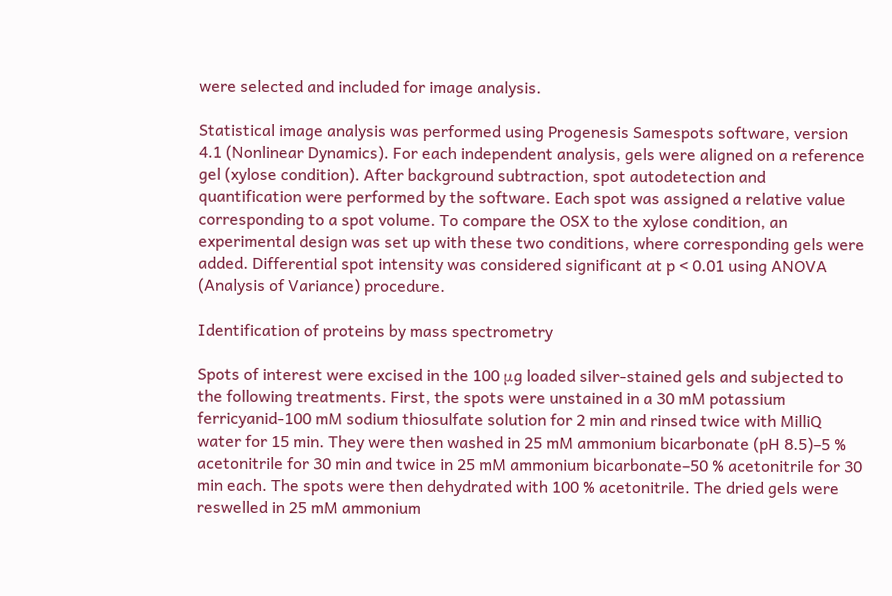were selected and included for image analysis.

Statistical image analysis was performed using Progenesis Samespots software, version 4.1 (Nonlinear Dynamics). For each independent analysis, gels were aligned on a reference gel (xylose condition). After background subtraction, spot autodetection and quantification were performed by the software. Each spot was assigned a relative value corresponding to a spot volume. To compare the OSX to the xylose condition, an experimental design was set up with these two conditions, where corresponding gels were added. Differential spot intensity was considered significant at p < 0.01 using ANOVA (Analysis of Variance) procedure.

Identification of proteins by mass spectrometry

Spots of interest were excised in the 100 μg loaded silver-stained gels and subjected to the following treatments. First, the spots were unstained in a 30 mM potassium ferricyanid-100 mM sodium thiosulfate solution for 2 min and rinsed twice with MilliQ water for 15 min. They were then washed in 25 mM ammonium bicarbonate (pH 8.5)–5 % acetonitrile for 30 min and twice in 25 mM ammonium bicarbonate–50 % acetonitrile for 30 min each. The spots were then dehydrated with 100 % acetonitrile. The dried gels were reswelled in 25 mM ammonium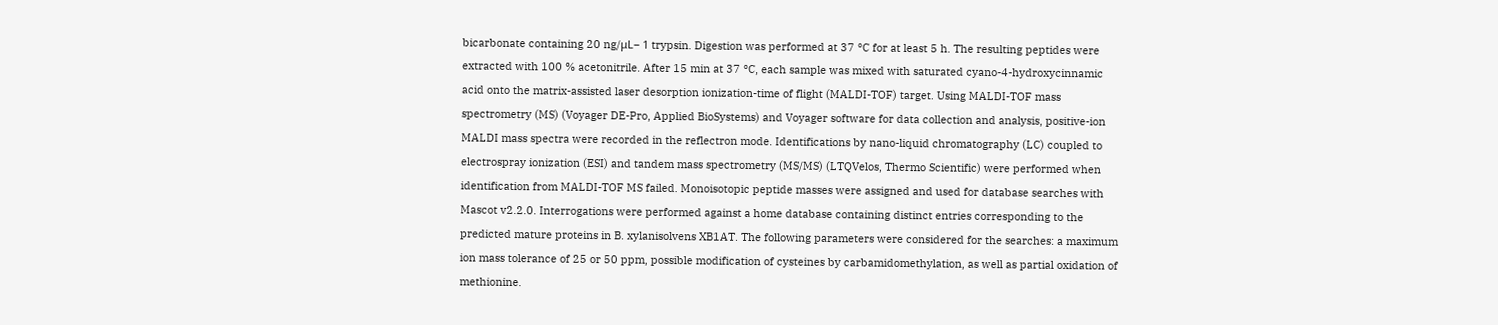bicarbonate containing 20 ng/μL− 1 trypsin. Digestion was performed at 37 °C for at least 5 h. The resulting peptides were extracted with 100 % acetonitrile. After 15 min at 37 °C, each sample was mixed with saturated cyano-4-hydroxycinnamic acid onto the matrix-assisted laser desorption ionization-time of flight (MALDI-TOF) target. Using MALDI-TOF mass spectrometry (MS) (Voyager DE-Pro, Applied BioSystems) and Voyager software for data collection and analysis, positive-ion MALDI mass spectra were recorded in the reflectron mode. Identifications by nano-liquid chromatography (LC) coupled to electrospray ionization (ESI) and tandem mass spectrometry (MS/MS) (LTQVelos, Thermo Scientific) were performed when identification from MALDI-TOF MS failed. Monoisotopic peptide masses were assigned and used for database searches with Mascot v2.2.0. Interrogations were performed against a home database containing distinct entries corresponding to the predicted mature proteins in B. xylanisolvens XB1AT. The following parameters were considered for the searches: a maximum ion mass tolerance of 25 or 50 ppm, possible modification of cysteines by carbamidomethylation, as well as partial oxidation of methionine.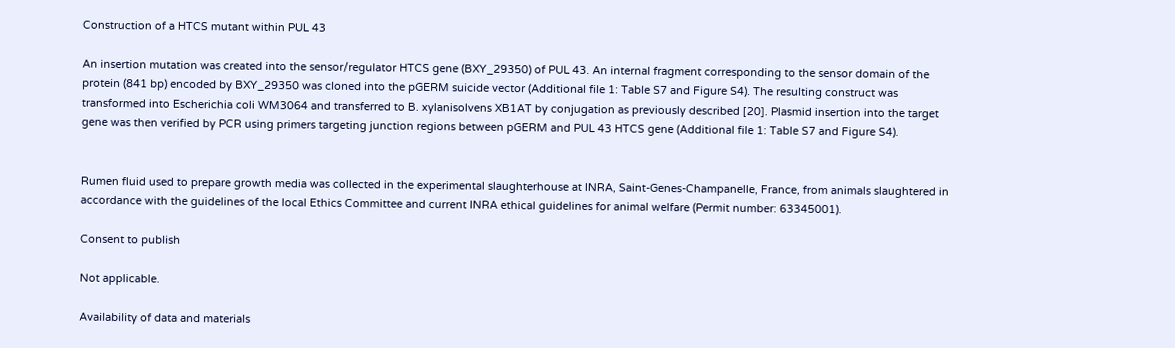Construction of a HTCS mutant within PUL 43

An insertion mutation was created into the sensor/regulator HTCS gene (BXY_29350) of PUL 43. An internal fragment corresponding to the sensor domain of the protein (841 bp) encoded by BXY_29350 was cloned into the pGERM suicide vector (Additional file 1: Table S7 and Figure S4). The resulting construct was transformed into Escherichia coli WM3064 and transferred to B. xylanisolvens XB1AT by conjugation as previously described [20]. Plasmid insertion into the target gene was then verified by PCR using primers targeting junction regions between pGERM and PUL 43 HTCS gene (Additional file 1: Table S7 and Figure S4).


Rumen fluid used to prepare growth media was collected in the experimental slaughterhouse at INRA, Saint-Genes-Champanelle, France, from animals slaughtered in accordance with the guidelines of the local Ethics Committee and current INRA ethical guidelines for animal welfare (Permit number: 63345001).

Consent to publish

Not applicable.

Availability of data and materials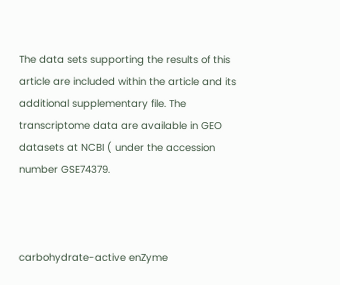The data sets supporting the results of this article are included within the article and its additional supplementary file. The transcriptome data are available in GEO datasets at NCBI ( under the accession number GSE74379.



carbohydrate-active enZyme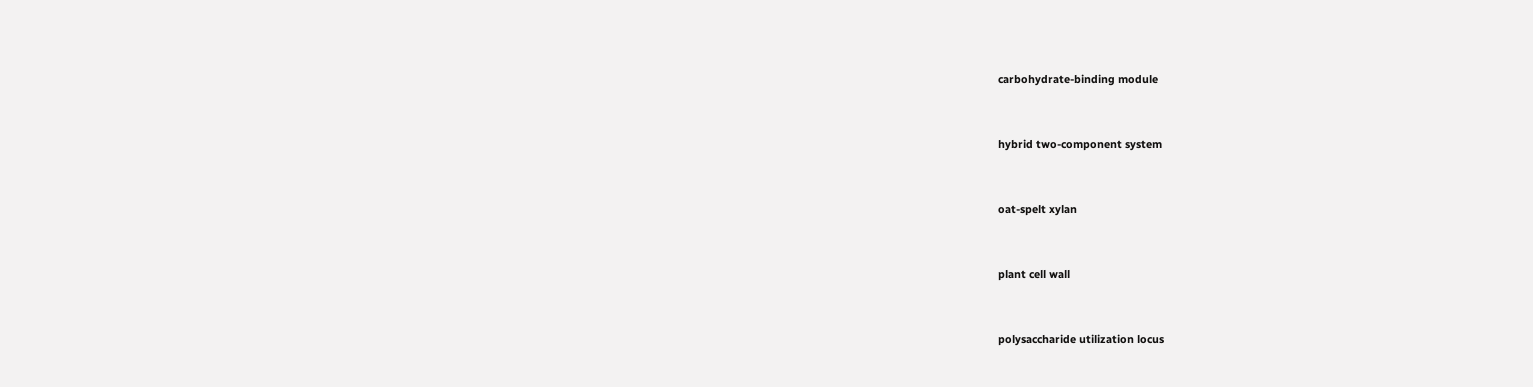carbohydrate-binding module


hybrid two-component system


oat-spelt xylan


plant cell wall


polysaccharide utilization locus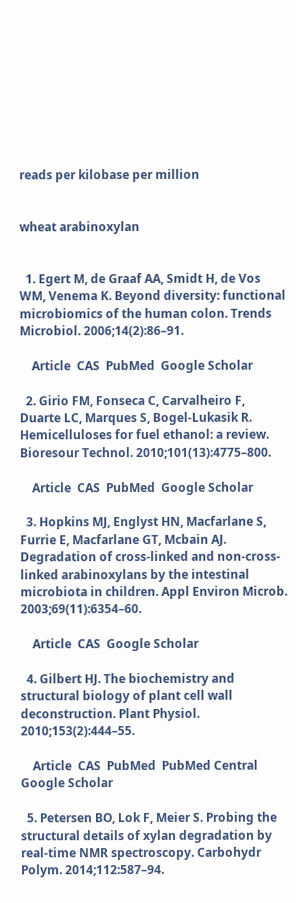reads per kilobase per million


wheat arabinoxylan


  1. Egert M, de Graaf AA, Smidt H, de Vos WM, Venema K. Beyond diversity: functional microbiomics of the human colon. Trends Microbiol. 2006;14(2):86–91.

    Article  CAS  PubMed  Google Scholar

  2. Girio FM, Fonseca C, Carvalheiro F, Duarte LC, Marques S, Bogel-Lukasik R. Hemicelluloses for fuel ethanol: a review. Bioresour Technol. 2010;101(13):4775–800.

    Article  CAS  PubMed  Google Scholar

  3. Hopkins MJ, Englyst HN, Macfarlane S, Furrie E, Macfarlane GT, Mcbain AJ. Degradation of cross-linked and non-cross-linked arabinoxylans by the intestinal microbiota in children. Appl Environ Microb. 2003;69(11):6354–60.

    Article  CAS  Google Scholar

  4. Gilbert HJ. The biochemistry and structural biology of plant cell wall deconstruction. Plant Physiol. 2010;153(2):444–55.

    Article  CAS  PubMed  PubMed Central  Google Scholar

  5. Petersen BO, Lok F, Meier S. Probing the structural details of xylan degradation by real-time NMR spectroscopy. Carbohydr Polym. 2014;112:587–94.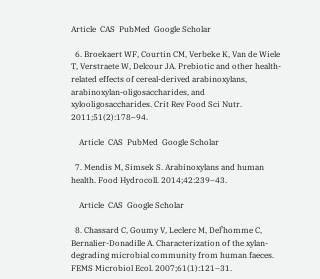Article  CAS  PubMed  Google Scholar

  6. Broekaert WF, Courtin CM, Verbeke K, Van de Wiele T, Verstraete W, Delcour JA. Prebiotic and other health-related effects of cereal-derived arabinoxylans, arabinoxylan-oligosaccharides, and xylooligosaccharides. Crit Rev Food Sci Nutr. 2011;51(2):178–94.

    Article  CAS  PubMed  Google Scholar

  7. Mendis M, Simsek S. Arabinoxylans and human health. Food Hydrocoll. 2014;42:239–43.

    Article  CAS  Google Scholar

  8. Chassard C, Goumy V, Leclerc M, Del’homme C, Bernalier-Donadille A. Characterization of the xylan-degrading microbial community from human faeces. FEMS Microbiol Ecol. 2007;61(1):121–31.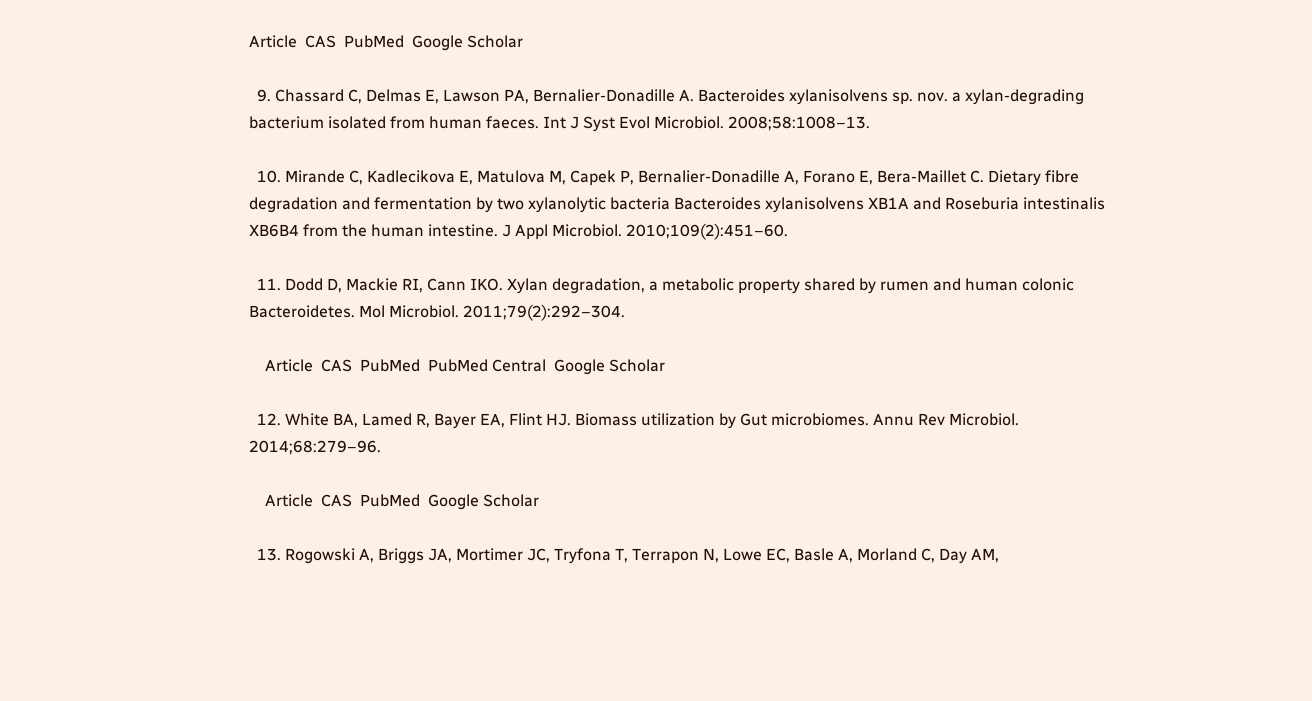Article  CAS  PubMed  Google Scholar

  9. Chassard C, Delmas E, Lawson PA, Bernalier-Donadille A. Bacteroides xylanisolvens sp. nov. a xylan-degrading bacterium isolated from human faeces. Int J Syst Evol Microbiol. 2008;58:1008–13.

  10. Mirande C, Kadlecikova E, Matulova M, Capek P, Bernalier-Donadille A, Forano E, Bera-Maillet C. Dietary fibre degradation and fermentation by two xylanolytic bacteria Bacteroides xylanisolvens XB1A and Roseburia intestinalis XB6B4 from the human intestine. J Appl Microbiol. 2010;109(2):451–60.

  11. Dodd D, Mackie RI, Cann IKO. Xylan degradation, a metabolic property shared by rumen and human colonic Bacteroidetes. Mol Microbiol. 2011;79(2):292–304.

    Article  CAS  PubMed  PubMed Central  Google Scholar

  12. White BA, Lamed R, Bayer EA, Flint HJ. Biomass utilization by Gut microbiomes. Annu Rev Microbiol. 2014;68:279–96.

    Article  CAS  PubMed  Google Scholar

  13. Rogowski A, Briggs JA, Mortimer JC, Tryfona T, Terrapon N, Lowe EC, Basle A, Morland C, Day AM,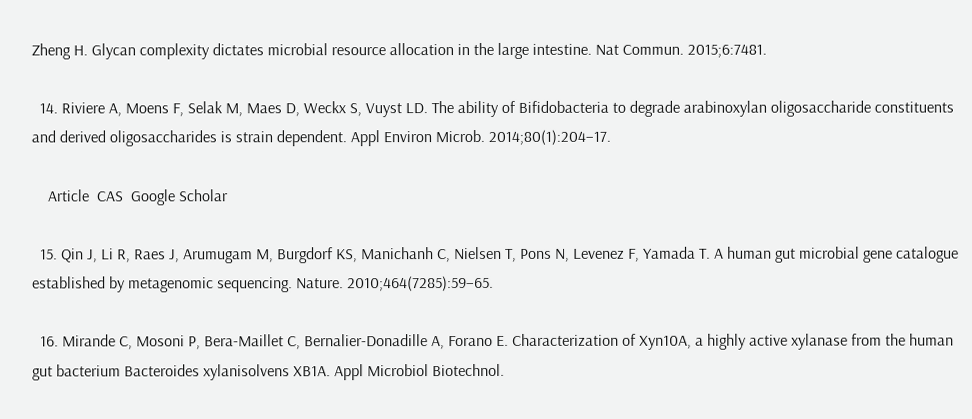Zheng H. Glycan complexity dictates microbial resource allocation in the large intestine. Nat Commun. 2015;6:7481.

  14. Riviere A, Moens F, Selak M, Maes D, Weckx S, Vuyst LD. The ability of Bifidobacteria to degrade arabinoxylan oligosaccharide constituents and derived oligosaccharides is strain dependent. Appl Environ Microb. 2014;80(1):204–17.

    Article  CAS  Google Scholar

  15. Qin J, Li R, Raes J, Arumugam M, Burgdorf KS, Manichanh C, Nielsen T, Pons N, Levenez F, Yamada T. A human gut microbial gene catalogue established by metagenomic sequencing. Nature. 2010;464(7285):59–65.

  16. Mirande C, Mosoni P, Bera-Maillet C, Bernalier-Donadille A, Forano E. Characterization of Xyn10A, a highly active xylanase from the human gut bacterium Bacteroides xylanisolvens XB1A. Appl Microbiol Biotechnol.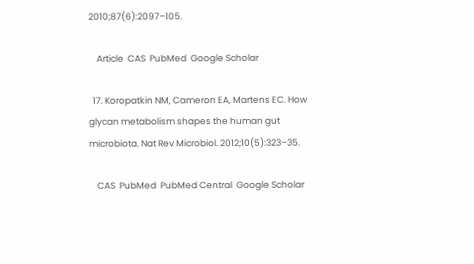2010;87(6):2097–105.

    Article  CAS  PubMed  Google Scholar

  17. Koropatkin NM, Cameron EA, Martens EC. How glycan metabolism shapes the human gut microbiota. Nat Rev Microbiol. 2012;10(5):323–35.

    CAS  PubMed  PubMed Central  Google Scholar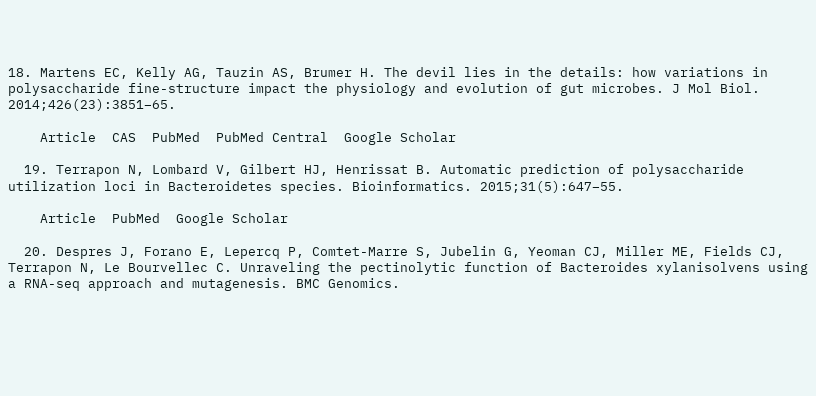18. Martens EC, Kelly AG, Tauzin AS, Brumer H. The devil lies in the details: how variations in polysaccharide fine-structure impact the physiology and evolution of gut microbes. J Mol Biol. 2014;426(23):3851–65.

    Article  CAS  PubMed  PubMed Central  Google Scholar

  19. Terrapon N, Lombard V, Gilbert HJ, Henrissat B. Automatic prediction of polysaccharide utilization loci in Bacteroidetes species. Bioinformatics. 2015;31(5):647–55.

    Article  PubMed  Google Scholar

  20. Despres J, Forano E, Lepercq P, Comtet-Marre S, Jubelin G, Yeoman CJ, Miller ME, Fields CJ, Terrapon N, Le Bourvellec C. Unraveling the pectinolytic function of Bacteroides xylanisolvens using a RNA-seq approach and mutagenesis. BMC Genomics.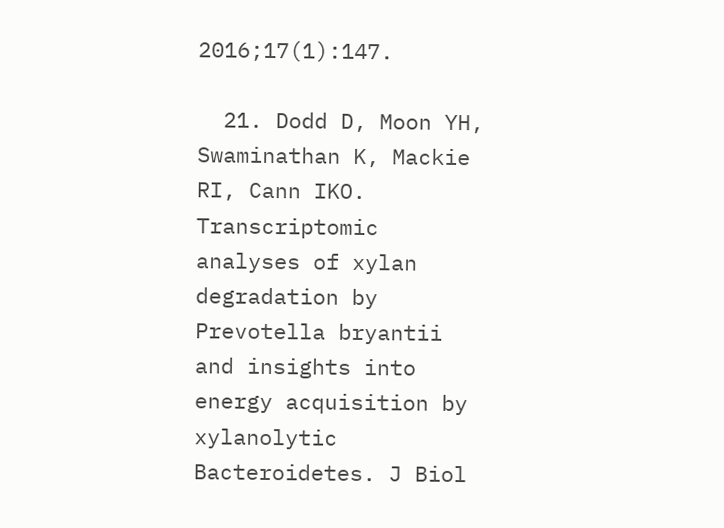2016;17(1):147.

  21. Dodd D, Moon YH, Swaminathan K, Mackie RI, Cann IKO. Transcriptomic analyses of xylan degradation by Prevotella bryantii and insights into energy acquisition by xylanolytic Bacteroidetes. J Biol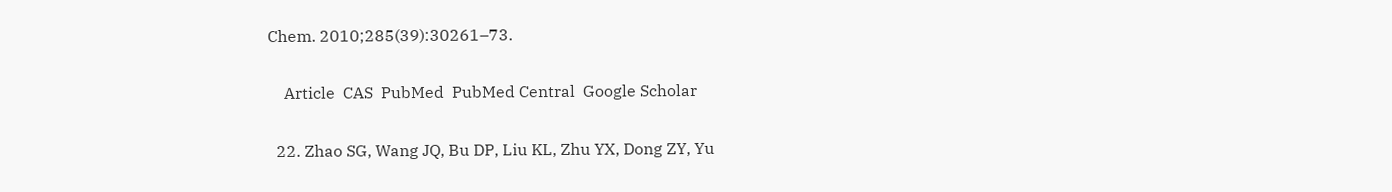Chem. 2010;285(39):30261–73.

    Article  CAS  PubMed  PubMed Central  Google Scholar

  22. Zhao SG, Wang JQ, Bu DP, Liu KL, Zhu YX, Dong ZY, Yu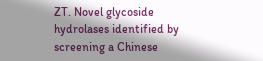ZT. Novel glycoside hydrolases identified by screening a Chinese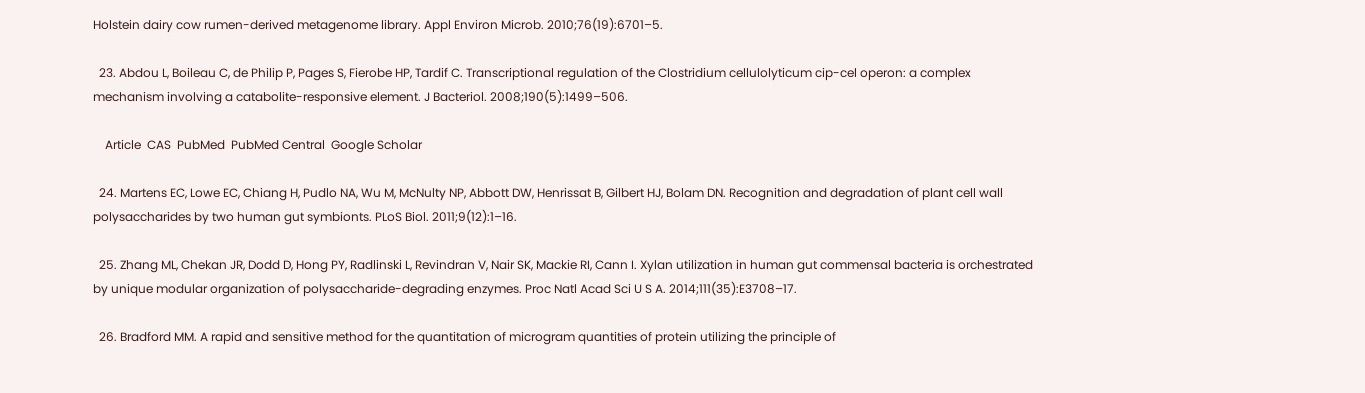Holstein dairy cow rumen-derived metagenome library. Appl Environ Microb. 2010;76(19):6701–5.

  23. Abdou L, Boileau C, de Philip P, Pages S, Fierobe HP, Tardif C. Transcriptional regulation of the Clostridium cellulolyticum cip-cel operon: a complex mechanism involving a catabolite-responsive element. J Bacteriol. 2008;190(5):1499–506.

    Article  CAS  PubMed  PubMed Central  Google Scholar

  24. Martens EC, Lowe EC, Chiang H, Pudlo NA, Wu M, McNulty NP, Abbott DW, Henrissat B, Gilbert HJ, Bolam DN. Recognition and degradation of plant cell wall polysaccharides by two human gut symbionts. PLoS Biol. 2011;9(12):1–16.

  25. Zhang ML, Chekan JR, Dodd D, Hong PY, Radlinski L, Revindran V, Nair SK, Mackie RI, Cann I. Xylan utilization in human gut commensal bacteria is orchestrated by unique modular organization of polysaccharide-degrading enzymes. Proc Natl Acad Sci U S A. 2014;111(35):E3708–17.

  26. Bradford MM. A rapid and sensitive method for the quantitation of microgram quantities of protein utilizing the principle of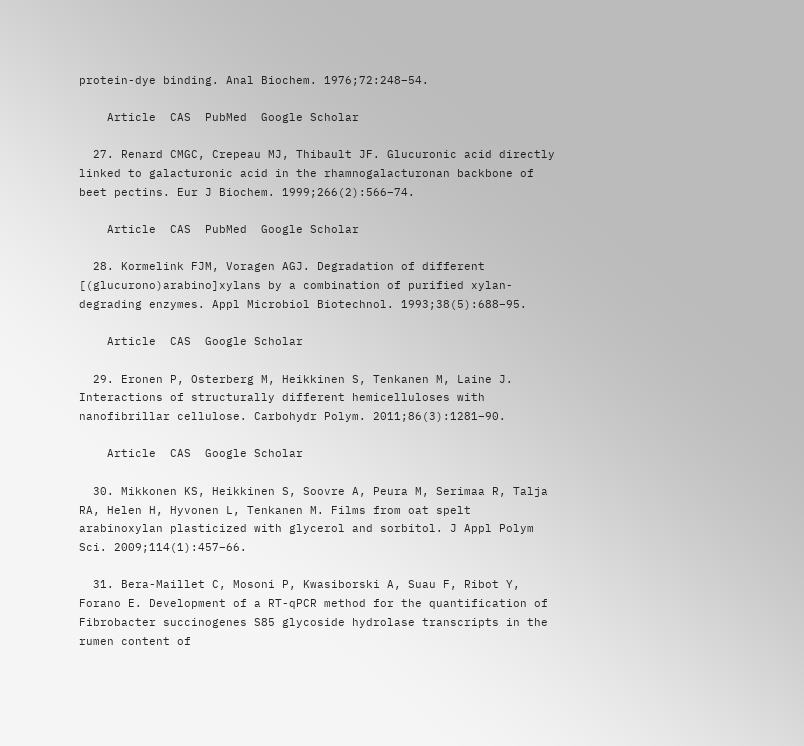protein-dye binding. Anal Biochem. 1976;72:248–54.

    Article  CAS  PubMed  Google Scholar

  27. Renard CMGC, Crepeau MJ, Thibault JF. Glucuronic acid directly linked to galacturonic acid in the rhamnogalacturonan backbone of beet pectins. Eur J Biochem. 1999;266(2):566–74.

    Article  CAS  PubMed  Google Scholar

  28. Kormelink FJM, Voragen AGJ. Degradation of different [(glucurono)arabino]xylans by a combination of purified xylan-degrading enzymes. Appl Microbiol Biotechnol. 1993;38(5):688–95.

    Article  CAS  Google Scholar

  29. Eronen P, Osterberg M, Heikkinen S, Tenkanen M, Laine J. Interactions of structurally different hemicelluloses with nanofibrillar cellulose. Carbohydr Polym. 2011;86(3):1281–90.

    Article  CAS  Google Scholar

  30. Mikkonen KS, Heikkinen S, Soovre A, Peura M, Serimaa R, Talja RA, Helen H, Hyvonen L, Tenkanen M. Films from oat spelt arabinoxylan plasticized with glycerol and sorbitol. J Appl Polym Sci. 2009;114(1):457–66.

  31. Bera-Maillet C, Mosoni P, Kwasiborski A, Suau F, Ribot Y, Forano E. Development of a RT-qPCR method for the quantification of Fibrobacter succinogenes S85 glycoside hydrolase transcripts in the rumen content of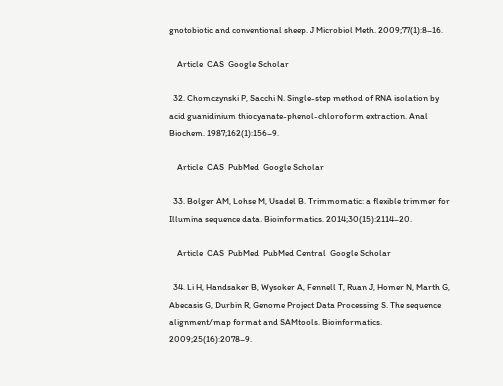gnotobiotic and conventional sheep. J Microbiol Meth. 2009;77(1):8–16.

    Article  CAS  Google Scholar

  32. Chomczynski P, Sacchi N. Single-step method of RNA isolation by acid guanidinium thiocyanate-phenol-chloroform extraction. Anal Biochem. 1987;162(1):156–9.

    Article  CAS  PubMed  Google Scholar

  33. Bolger AM, Lohse M, Usadel B. Trimmomatic: a flexible trimmer for Illumina sequence data. Bioinformatics. 2014;30(15):2114–20.

    Article  CAS  PubMed  PubMed Central  Google Scholar

  34. Li H, Handsaker B, Wysoker A, Fennell T, Ruan J, Homer N, Marth G, Abecasis G, Durbin R, Genome Project Data Processing S. The sequence alignment/map format and SAMtools. Bioinformatics. 2009;25(16):2078–9.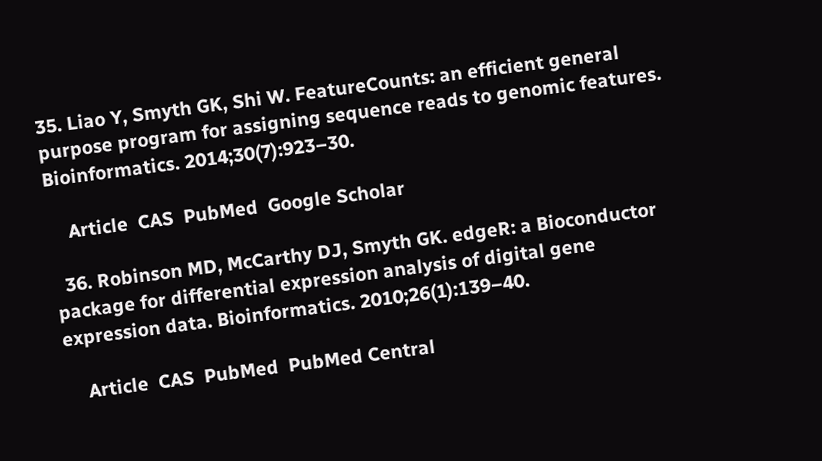35. Liao Y, Smyth GK, Shi W. FeatureCounts: an efficient general purpose program for assigning sequence reads to genomic features. Bioinformatics. 2014;30(7):923–30.

    Article  CAS  PubMed  Google Scholar

  36. Robinson MD, McCarthy DJ, Smyth GK. edgeR: a Bioconductor package for differential expression analysis of digital gene expression data. Bioinformatics. 2010;26(1):139–40.

    Article  CAS  PubMed  PubMed Central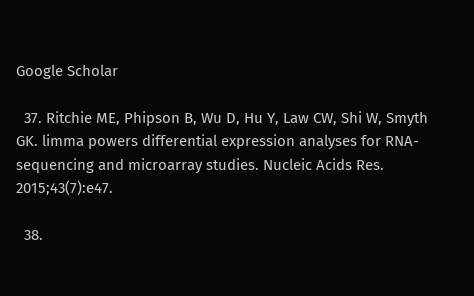Google Scholar

  37. Ritchie ME, Phipson B, Wu D, Hu Y, Law CW, Shi W, Smyth GK. limma powers differential expression analyses for RNA-sequencing and microarray studies. Nucleic Acids Res. 2015;43(7):e47.

  38.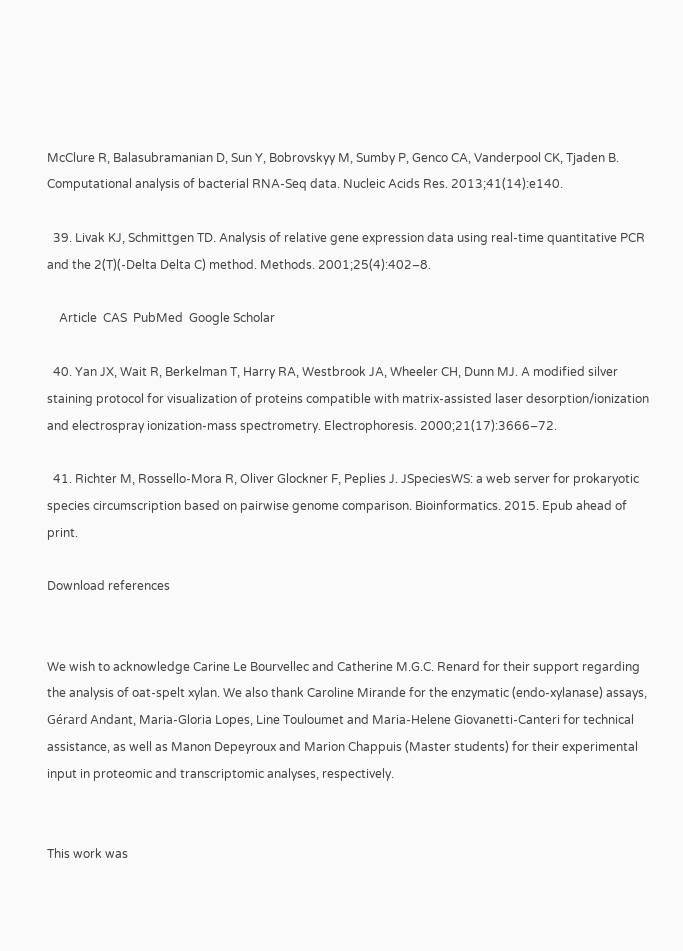McClure R, Balasubramanian D, Sun Y, Bobrovskyy M, Sumby P, Genco CA, Vanderpool CK, Tjaden B. Computational analysis of bacterial RNA-Seq data. Nucleic Acids Res. 2013;41(14):e140.

  39. Livak KJ, Schmittgen TD. Analysis of relative gene expression data using real-time quantitative PCR and the 2(T)(-Delta Delta C) method. Methods. 2001;25(4):402–8.

    Article  CAS  PubMed  Google Scholar

  40. Yan JX, Wait R, Berkelman T, Harry RA, Westbrook JA, Wheeler CH, Dunn MJ. A modified silver staining protocol for visualization of proteins compatible with matrix-assisted laser desorption/ionization and electrospray ionization-mass spectrometry. Electrophoresis. 2000;21(17):3666–72.

  41. Richter M, Rossello-Mora R, Oliver Glockner F, Peplies J. JSpeciesWS: a web server for prokaryotic species circumscription based on pairwise genome comparison. Bioinformatics. 2015. Epub ahead of print.

Download references


We wish to acknowledge Carine Le Bourvellec and Catherine M.G.C. Renard for their support regarding the analysis of oat-spelt xylan. We also thank Caroline Mirande for the enzymatic (endo-xylanase) assays, Gérard Andant, Maria-Gloria Lopes, Line Touloumet and Maria-Helene Giovanetti-Canteri for technical assistance, as well as Manon Depeyroux and Marion Chappuis (Master students) for their experimental input in proteomic and transcriptomic analyses, respectively.


This work was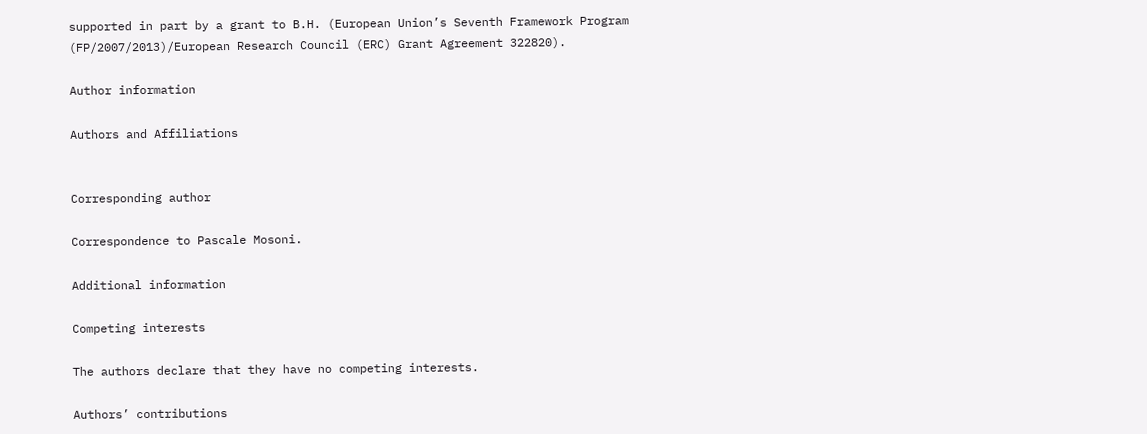supported in part by a grant to B.H. (European Union’s Seventh Framework Program (FP/2007/2013)/European Research Council (ERC) Grant Agreement 322820).

Author information

Authors and Affiliations


Corresponding author

Correspondence to Pascale Mosoni.

Additional information

Competing interests

The authors declare that they have no competing interests.

Authors’ contributions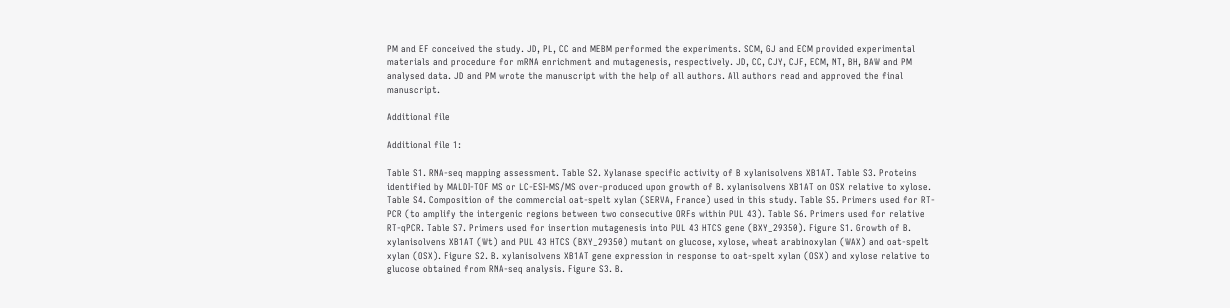PM and EF conceived the study. JD, PL, CC and MEBM performed the experiments. SCM, GJ and ECM provided experimental materials and procedure for mRNA enrichment and mutagenesis, respectively. JD, CC, CJY, CJF, ECM, NT, BH, BAW and PM analysed data. JD and PM wrote the manuscript with the help of all authors. All authors read and approved the final manuscript.

Additional file

Additional file 1:

Table S1. RNA-seq mapping assessment. Table S2. Xylanase specific activity of B xylanisolvens XB1AT. Table S3. Proteins identified by MALDI-TOF MS or LC-ESI-MS/MS over-produced upon growth of B. xylanisolvens XB1AT on OSX relative to xylose. Table S4. Composition of the commercial oat-spelt xylan (SERVA, France) used in this study. Table S5. Primers used for RT-PCR (to amplify the intergenic regions between two consecutive ORFs within PUL 43). Table S6. Primers used for relative RT-qPCR. Table S7. Primers used for insertion mutagenesis into PUL 43 HTCS gene (BXY_29350). Figure S1. Growth of B. xylanisolvens XB1AT (Wt) and PUL 43 HTCS (BXY_29350) mutant on glucose, xylose, wheat arabinoxylan (WAX) and oat-spelt xylan (OSX). Figure S2. B. xylanisolvens XB1AT gene expression in response to oat-spelt xylan (OSX) and xylose relative to glucose obtained from RNA-seq analysis. Figure S3. B.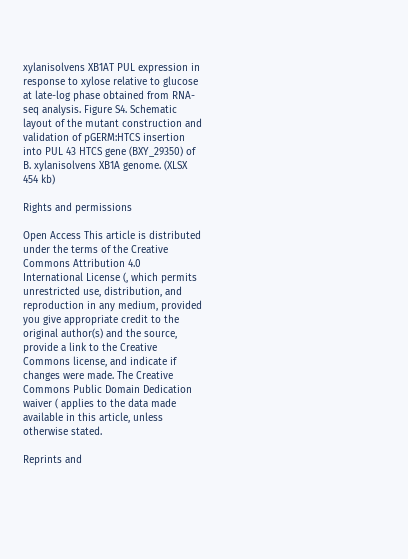xylanisolvens XB1AT PUL expression in response to xylose relative to glucose at late-log phase obtained from RNA-seq analysis. Figure S4. Schematic layout of the mutant construction and validation of pGERM:HTCS insertion into PUL 43 HTCS gene (BXY_29350) of B. xylanisolvens XB1A genome. (XLSX 454 kb)

Rights and permissions

Open Access This article is distributed under the terms of the Creative Commons Attribution 4.0 International License (, which permits unrestricted use, distribution, and reproduction in any medium, provided you give appropriate credit to the original author(s) and the source, provide a link to the Creative Commons license, and indicate if changes were made. The Creative Commons Public Domain Dedication waiver ( applies to the data made available in this article, unless otherwise stated.

Reprints and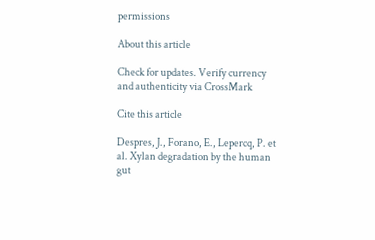permissions

About this article

Check for updates. Verify currency and authenticity via CrossMark

Cite this article

Despres, J., Forano, E., Lepercq, P. et al. Xylan degradation by the human gut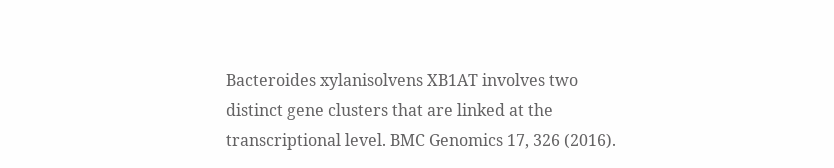Bacteroides xylanisolvens XB1AT involves two distinct gene clusters that are linked at the transcriptional level. BMC Genomics 17, 326 (2016).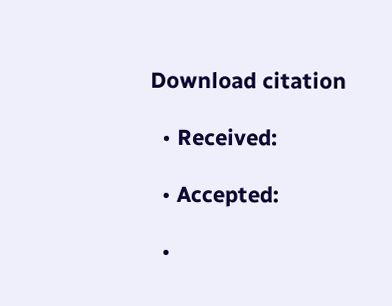Download citation

  • Received:

  • Accepted:

  •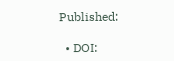Published:

  • DOI: